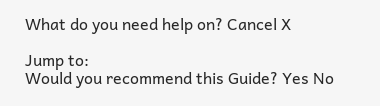What do you need help on? Cancel X

Jump to:
Would you recommend this Guide? Yes No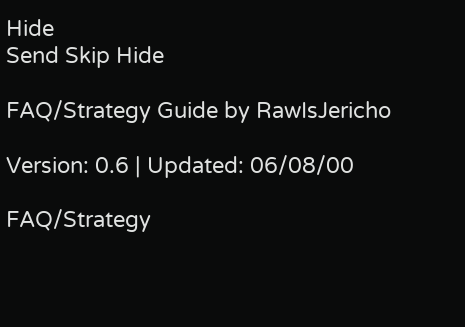Hide
Send Skip Hide

FAQ/Strategy Guide by RawIsJericho

Version: 0.6 | Updated: 06/08/00

FAQ/Strategy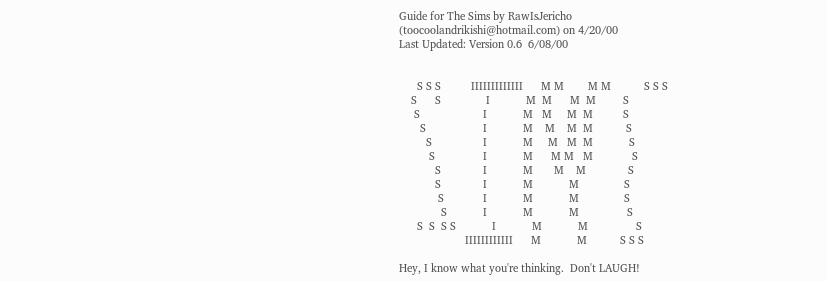Guide for The Sims by RawIsJericho
(toocoolandrikishi@hotmail.com) on 4/20/00
Last Updated: Version 0.6  6/08/00


      S S S          IIIIIIIIIIIII      M M        M M           S S S
    S      S               I            M  M      M  M         S
     S                     I            M   M     M  M          S
       S                   I            M    M    M  M           S
         S                 I            M     M   M  M            S
          S                I            M      M M   M             S
            S              I            M       M    M              S
            S              I            M            M               S
             S             I            M            M               S
              S            I            M            M                S
      S  S  S S            I            M            M                S
                      IIIIIIIIIIII      M            M           S S S

Hey, I know what you're thinking.  Don't LAUGH!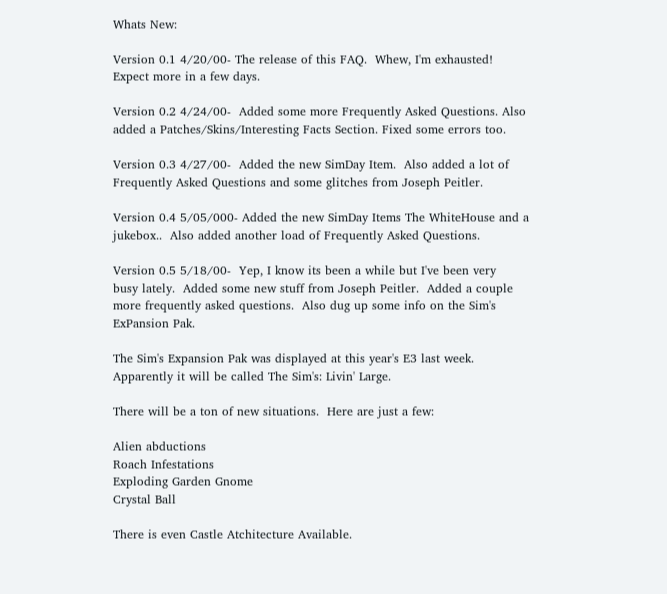Whats New:

Version 0.1 4/20/00- The release of this FAQ.  Whew, I'm exhausted!
Expect more in a few days.

Version 0.2 4/24/00-  Added some more Frequently Asked Questions. Also
added a Patches/Skins/Interesting Facts Section. Fixed some errors too.

Version 0.3 4/27/00-  Added the new SimDay Item.  Also added a lot of
Frequently Asked Questions and some glitches from Joseph Peitler.

Version 0.4 5/05/000- Added the new SimDay Items The WhiteHouse and a
jukebox..  Also added another load of Frequently Asked Questions.

Version 0.5 5/18/00-  Yep, I know its been a while but I've been very
busy lately.  Added some new stuff from Joseph Peitler.  Added a couple
more frequently asked questions.  Also dug up some info on the Sim's
ExPansion Pak.

The Sim's Expansion Pak was displayed at this year's E3 last week.
Apparently it will be called The Sim's: Livin' Large.

There will be a ton of new situations.  Here are just a few:

Alien abductions
Roach Infestations
Exploding Garden Gnome
Crystal Ball

There is even Castle Atchitecture Available.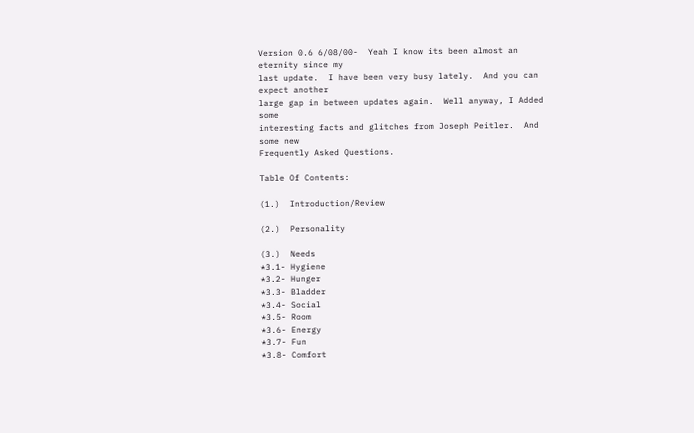Version 0.6 6/08/00-  Yeah I know its been almost an eternity since my
last update.  I have been very busy lately.  And you can expect another
large gap in between updates again.  Well anyway, I Added some
interesting facts and glitches from Joseph Peitler.  And some new
Frequently Asked Questions.

Table Of Contents:

(1.)  Introduction/Review

(2.)  Personality

(3.)  Needs
*3.1- Hygiene
*3.2- Hunger
*3.3- Bladder
*3.4- Social
*3.5- Room
*3.6- Energy
*3.7- Fun
*3.8- Comfort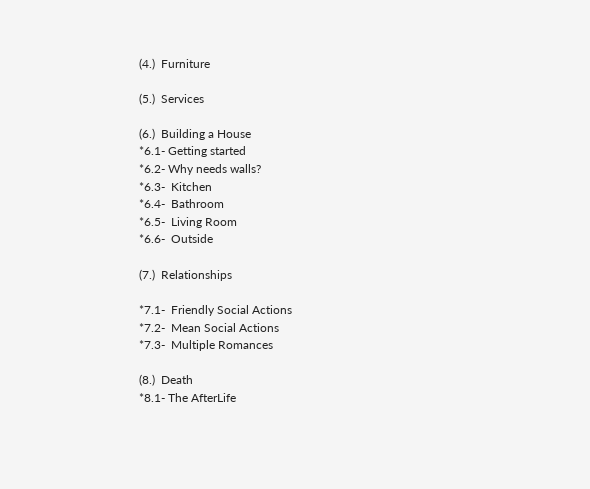(4.)  Furniture

(5.)  Services

(6.)  Building a House
*6.1- Getting started
*6.2- Why needs walls?
*6.3-  Kitchen
*6.4-  Bathroom
*6.5-  Living Room
*6.6-  Outside

(7.)  Relationships

*7.1-  Friendly Social Actions
*7.2-  Mean Social Actions
*7.3-  Multiple Romances

(8.)  Death
*8.1- The AfterLife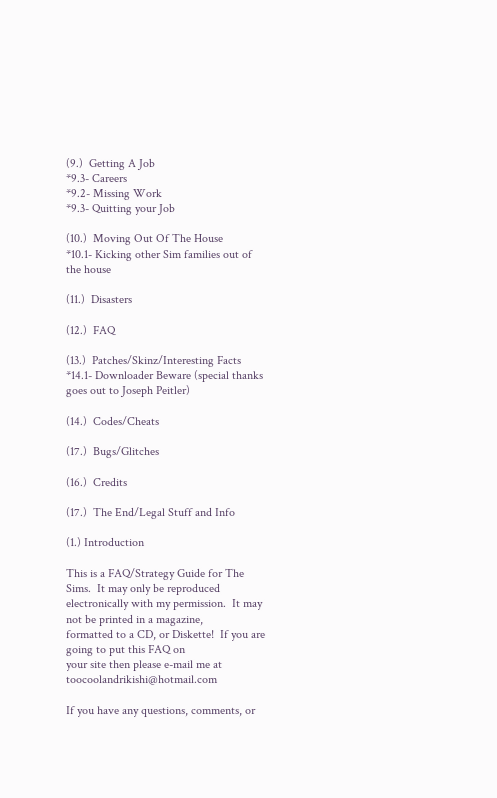(9.)  Getting A Job
*9.3- Careers
*9.2- Missing Work
*9.3- Quitting your Job

(10.)  Moving Out Of The House
*10.1- Kicking other Sim families out of the house

(11.)  Disasters

(12.)  FAQ

(13.)  Patches/Skinz/Interesting Facts
*14.1- Downloader Beware (special thanks goes out to Joseph Peitler)

(14.)  Codes/Cheats

(17.)  Bugs/Glitches

(16.)  Credits

(17.)  The End/Legal Stuff and Info

(1.) Introduction

This is a FAQ/Strategy Guide for The Sims.  It may only be reproduced
electronically with my permission.  It may not be printed in a magazine,
formatted to a CD, or Diskette!  If you are going to put this FAQ on
your site then please e-mail me at toocoolandrikishi@hotmail.com

If you have any questions, comments, or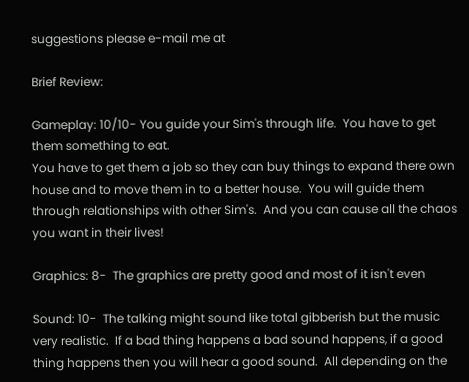suggestions please e-mail me at

Brief Review:

Gameplay: 10/10- You guide your Sim's through life.  You have to get
them something to eat.
You have to get them a job so they can buy things to expand there own
house and to move them in to a better house.  You will guide them
through relationships with other Sim's.  And you can cause all the chaos
you want in their lives!

Graphics: 8-  The graphics are pretty good and most of it isn't even

Sound: 10-  The talking might sound like total gibberish but the music
very realistic.  If a bad thing happens a bad sound happens, if a good
thing happens then you will hear a good sound.  All depending on the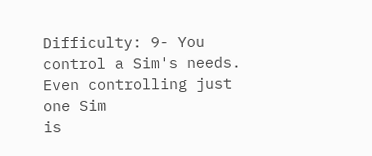Difficulty: 9- You control a Sim's needs.  Even controlling just one Sim
is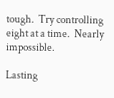tough.  Try controlling eight at a time.  Nearly impossible.

Lasting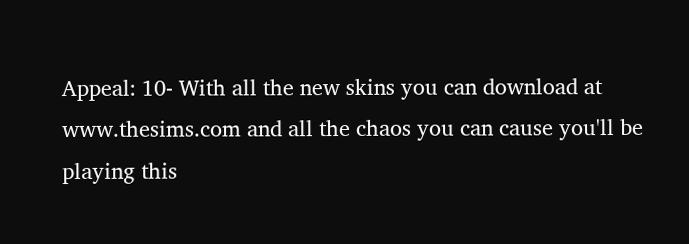Appeal: 10- With all the new skins you can download at
www.thesims.com and all the chaos you can cause you'll be playing this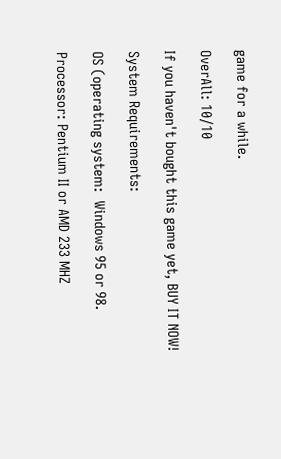game for a while.

OverAll: 10/10

If you haven't bought this game yet, BUY IT NOW!

System Requirements:

OS (operating system:  Windows 95 or 98.

Processor: Pentium II or AMD 233 MHZ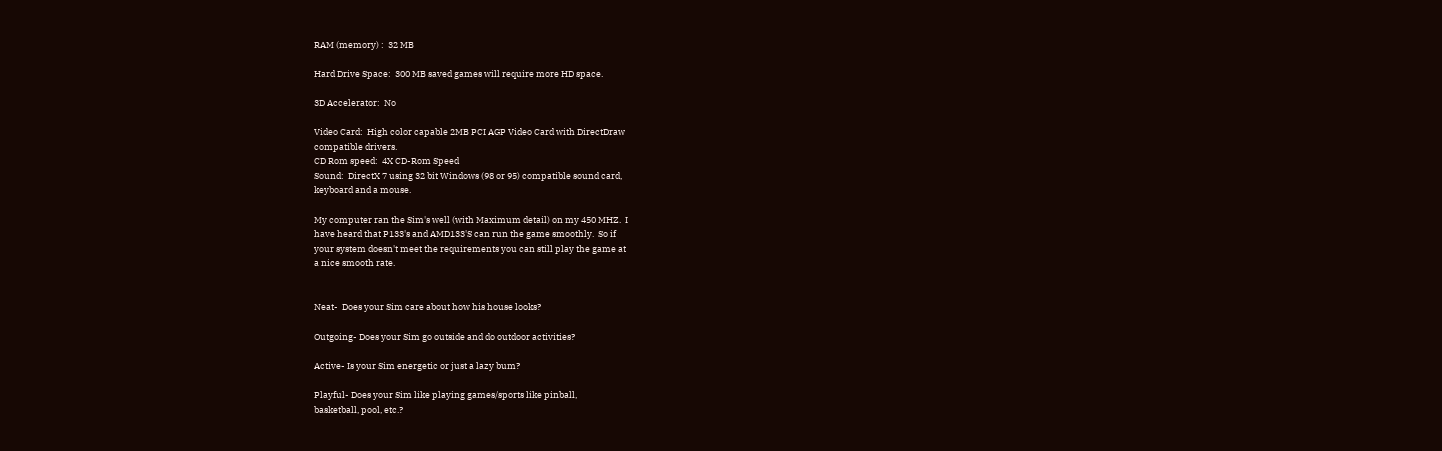RAM (memory) :  32 MB

Hard Drive Space:  300 MB saved games will require more HD space.

3D Accelerator:  No

Video Card:  High color capable 2MB PCI AGP Video Card with DirectDraw
compatible drivers.
CD Rom speed:  4X CD-Rom Speed
Sound:  DirectX 7 using 32 bit Windows (98 or 95) compatible sound card,
keyboard and a mouse.

My computer ran the Sim's well (with Maximum detail) on my 450 MHZ.  I
have heard that P133's and AMD133'S can run the game smoothly.  So if
your system doesn't meet the requirements you can still play the game at
a nice smooth rate.


Neat-  Does your Sim care about how his house looks?

Outgoing- Does your Sim go outside and do outdoor activities?

Active- Is your Sim energetic or just a lazy bum?

Playful- Does your Sim like playing games/sports like pinball,
basketball, pool, etc.?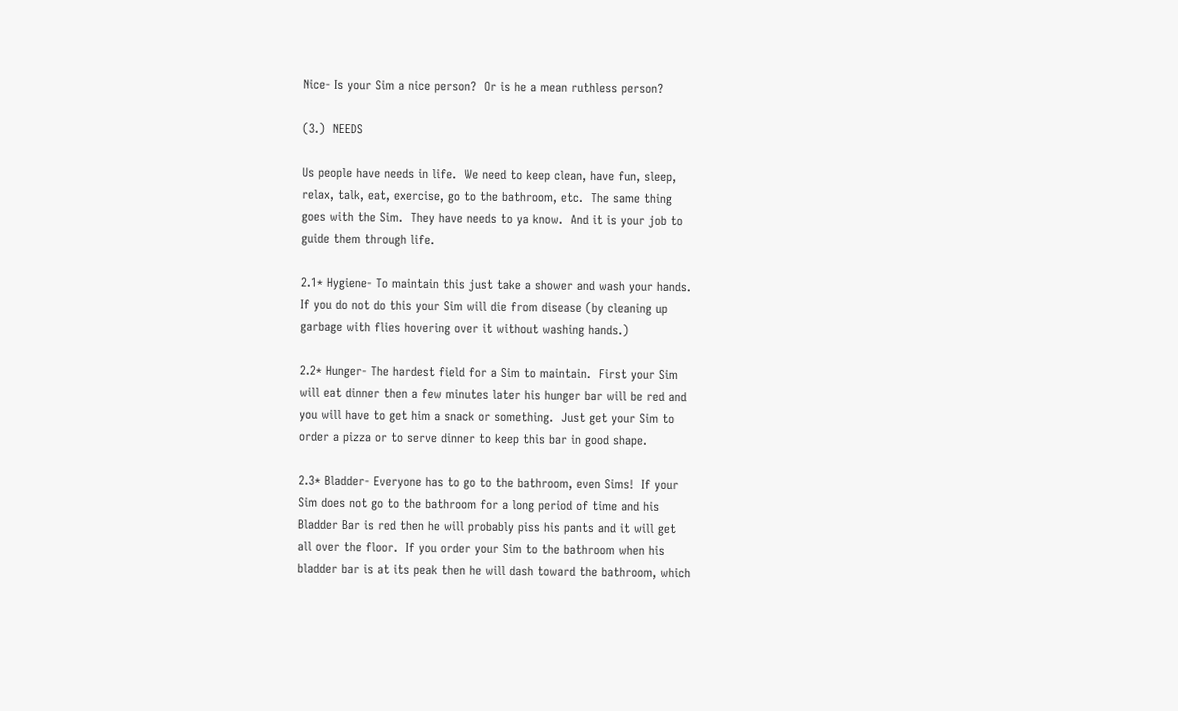Nice- Is your Sim a nice person?  Or is he a mean ruthless person?

(3.)  NEEDS

Us people have needs in life.  We need to keep clean, have fun, sleep,
relax, talk, eat, exercise, go to the bathroom, etc.  The same thing
goes with the Sim.  They have needs to ya know.  And it is your job to
guide them through life.

2.1* Hygiene- To maintain this just take a shower and wash your hands.
If you do not do this your Sim will die from disease (by cleaning up
garbage with flies hovering over it without washing hands.)

2.2* Hunger- The hardest field for a Sim to maintain.  First your Sim
will eat dinner then a few minutes later his hunger bar will be red and
you will have to get him a snack or something.  Just get your Sim to
order a pizza or to serve dinner to keep this bar in good shape.

2.3* Bladder- Everyone has to go to the bathroom, even Sims!  If your
Sim does not go to the bathroom for a long period of time and his
Bladder Bar is red then he will probably piss his pants and it will get
all over the floor.  If you order your Sim to the bathroom when his
bladder bar is at its peak then he will dash toward the bathroom, which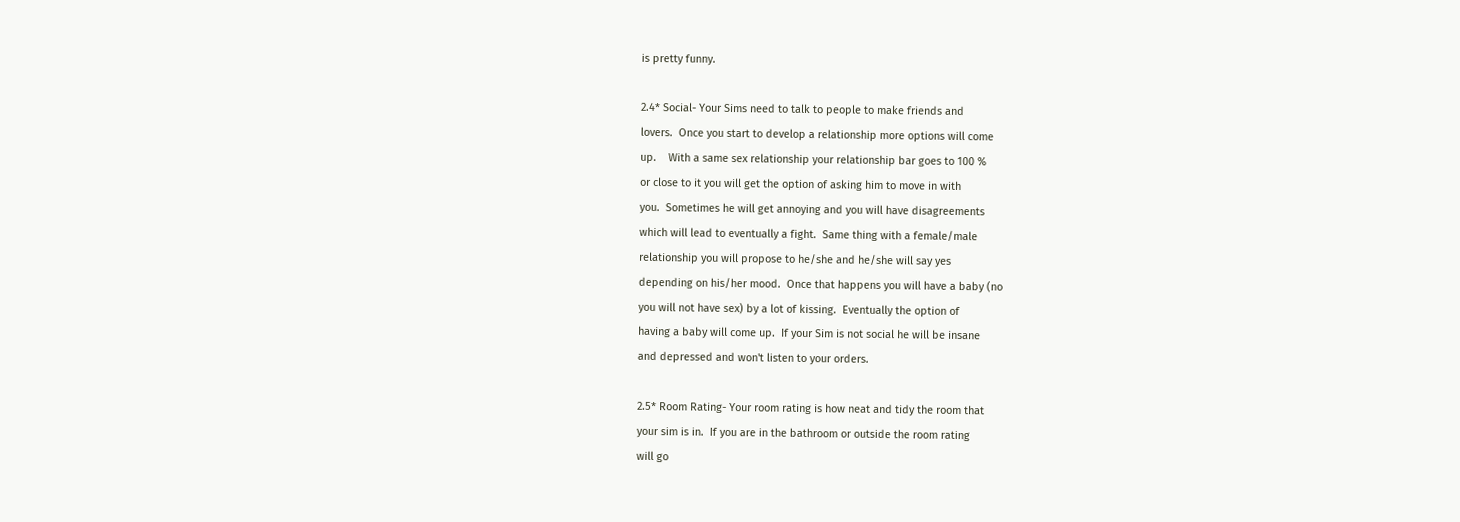is pretty funny.

2.4* Social- Your Sims need to talk to people to make friends and
lovers.  Once you start to develop a relationship more options will come
up.    With a same sex relationship your relationship bar goes to 100 %
or close to it you will get the option of asking him to move in with
you.  Sometimes he will get annoying and you will have disagreements
which will lead to eventually a fight.  Same thing with a female/male
relationship you will propose to he/she and he/she will say yes
depending on his/her mood.  Once that happens you will have a baby (no
you will not have sex) by a lot of kissing.  Eventually the option of
having a baby will come up.  If your Sim is not social he will be insane
and depressed and won't listen to your orders.

2.5* Room Rating- Your room rating is how neat and tidy the room that
your sim is in.  If you are in the bathroom or outside the room rating
will go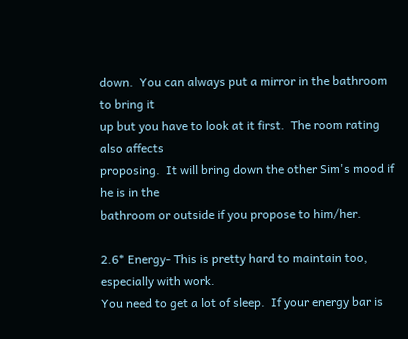down.  You can always put a mirror in the bathroom to bring it
up but you have to look at it first.  The room rating also affects
proposing.  It will bring down the other Sim's mood if he is in the
bathroom or outside if you propose to him/her.

2.6* Energy- This is pretty hard to maintain too, especially with work.
You need to get a lot of sleep.  If your energy bar is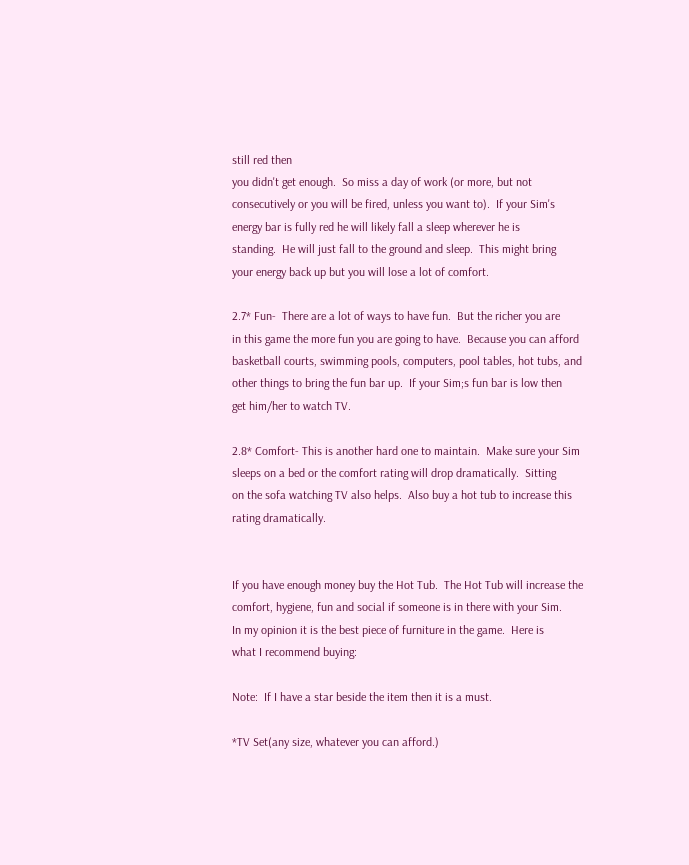still red then
you didn't get enough.  So miss a day of work (or more, but not
consecutively or you will be fired, unless you want to).  If your Sim's
energy bar is fully red he will likely fall a sleep wherever he is
standing.  He will just fall to the ground and sleep.  This might bring
your energy back up but you will lose a lot of comfort.

2.7* Fun-  There are a lot of ways to have fun.  But the richer you are
in this game the more fun you are going to have.  Because you can afford
basketball courts, swimming pools, computers, pool tables, hot tubs, and
other things to bring the fun bar up.  If your Sim;s fun bar is low then
get him/her to watch TV.

2.8* Comfort- This is another hard one to maintain.  Make sure your Sim
sleeps on a bed or the comfort rating will drop dramatically.  Sitting
on the sofa watching TV also helps.  Also buy a hot tub to increase this
rating dramatically.


If you have enough money buy the Hot Tub.  The Hot Tub will increase the
comfort, hygiene, fun and social if someone is in there with your Sim.
In my opinion it is the best piece of furniture in the game.  Here is
what I recommend buying:

Note:  If I have a star beside the item then it is a must.

*TV Set(any size, whatever you can afford.)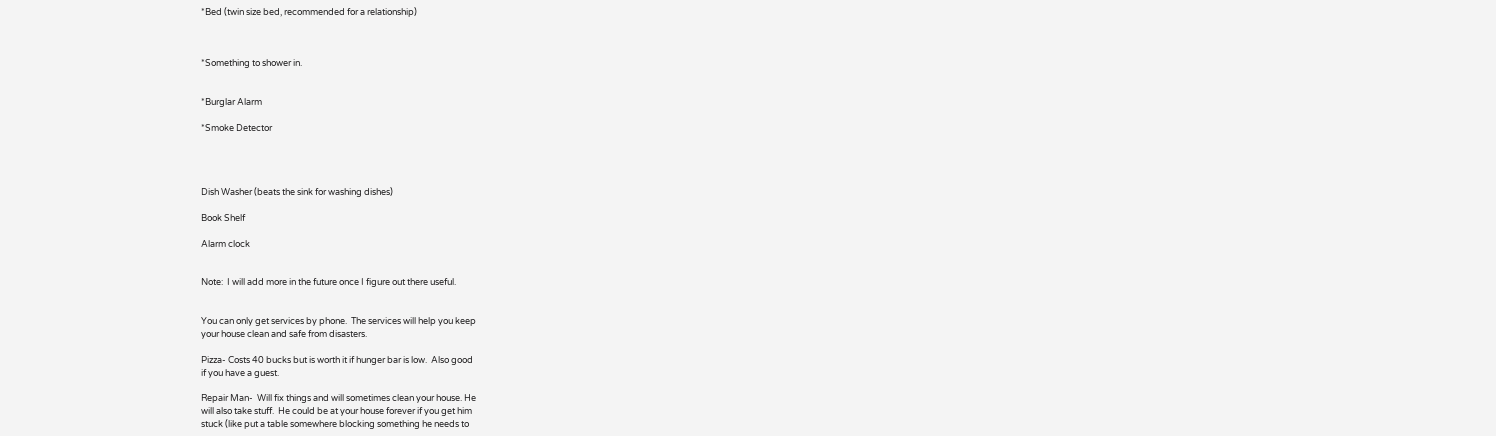*Bed (twin size bed, recommended for a relationship)



*Something to shower in.


*Burglar Alarm

*Smoke Detector




Dish Washer (beats the sink for washing dishes)

Book Shelf

Alarm clock


Note:  I will add more in the future once I figure out there useful.


You can only get services by phone.  The services will help you keep
your house clean and safe from disasters.

Pizza- Costs 40 bucks but is worth it if hunger bar is low.  Also good
if you have a guest.

Repair Man-  Will fix things and will sometimes clean your house. He
will also take stuff.  He could be at your house forever if you get him
stuck (like put a table somewhere blocking something he needs to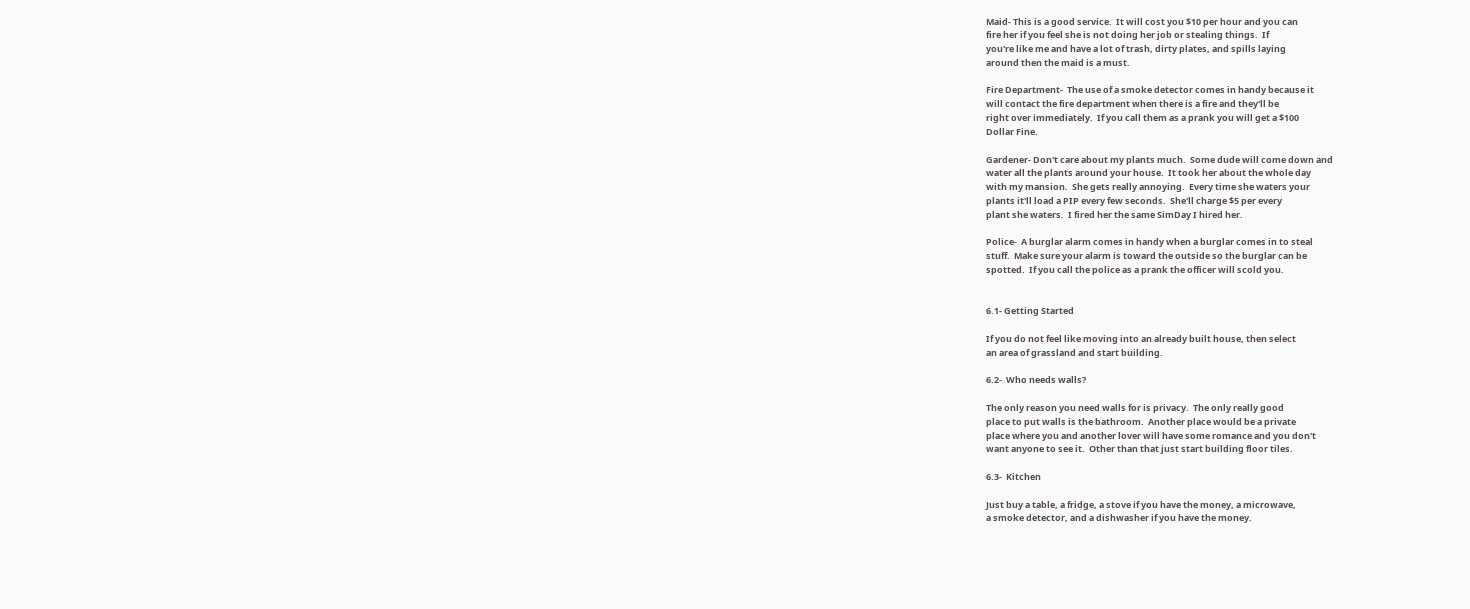Maid- This is a good service.  It will cost you $10 per hour and you can
fire her if you feel she is not doing her job or stealing things.  If
you're like me and have a lot of trash, dirty plates, and spills laying
around then the maid is a must.

Fire Department-  The use of a smoke detector comes in handy because it
will contact the fire department when there is a fire and they'll be
right over immediately.  If you call them as a prank you will get a $100
Dollar Fine.

Gardener- Don't care about my plants much.  Some dude will come down and
water all the plants around your house.  It took her about the whole day
with my mansion.  She gets really annoying.  Every time she waters your
plants it'll load a PIP every few seconds.  She'll charge $5 per every
plant she waters.  I fired her the same SimDay I hired her.

Police-  A burglar alarm comes in handy when a burglar comes in to steal
stuff.  Make sure your alarm is toward the outside so the burglar can be
spotted.  If you call the police as a prank the officer will scold you.


6.1- Getting Started

If you do not feel like moving into an already built house, then select
an area of grassland and start building.

6.2-  Who needs walls?

The only reason you need walls for is privacy.  The only really good
place to put walls is the bathroom.  Another place would be a private
place where you and another lover will have some romance and you don't
want anyone to see it.  Other than that just start building floor tiles.

6.3-  Kitchen

Just buy a table, a fridge, a stove if you have the money, a microwave,
a smoke detector, and a dishwasher if you have the money.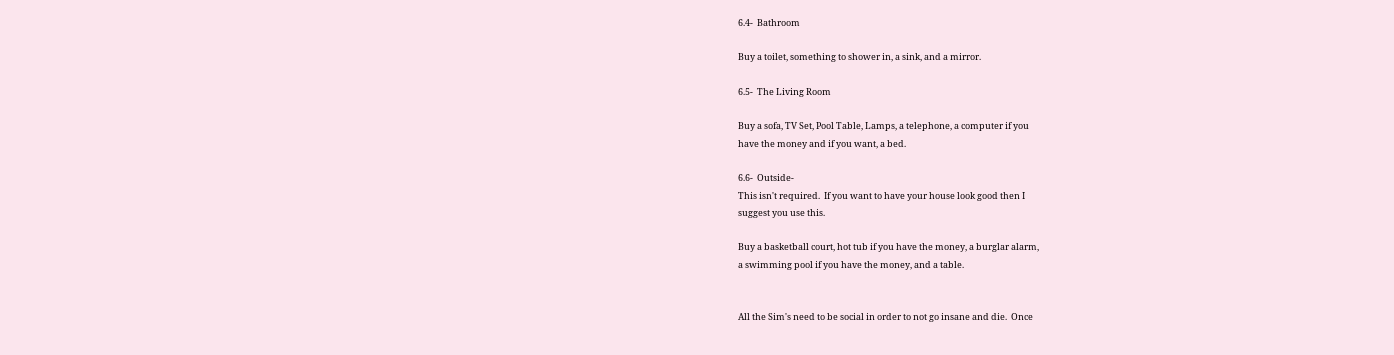6.4-  Bathroom

Buy a toilet, something to shower in, a sink, and a mirror.

6.5-  The Living Room

Buy a sofa, TV Set, Pool Table, Lamps, a telephone, a computer if you
have the money and if you want, a bed.

6.6-  Outside-
This isn't required.  If you want to have your house look good then I
suggest you use this.

Buy a basketball court, hot tub if you have the money, a burglar alarm,
a swimming pool if you have the money, and a table.


All the Sim's need to be social in order to not go insane and die.  Once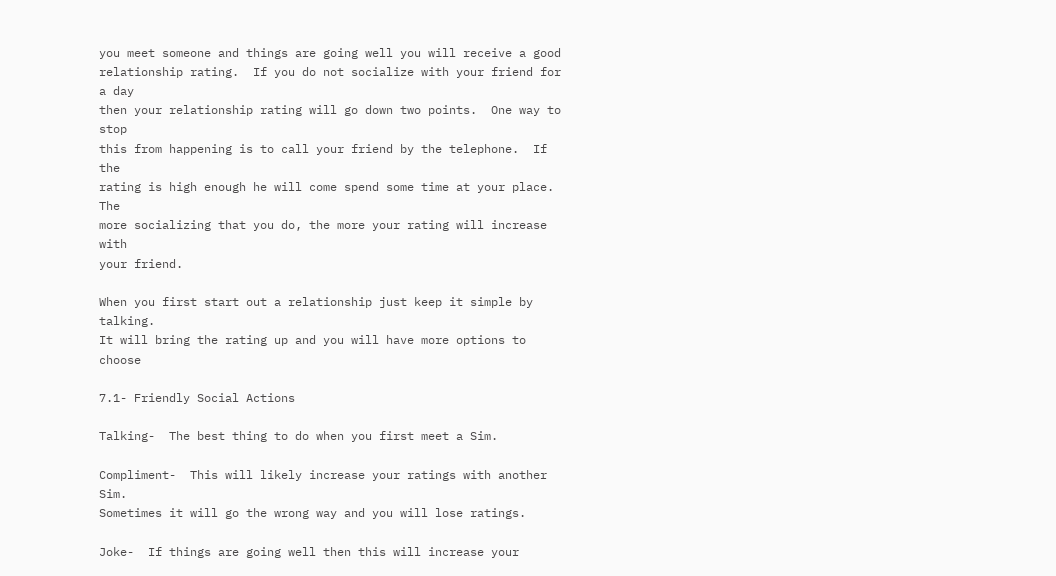you meet someone and things are going well you will receive a good
relationship rating.  If you do not socialize with your friend for a day
then your relationship rating will go down two points.  One way to stop
this from happening is to call your friend by the telephone.  If the
rating is high enough he will come spend some time at your place.  The
more socializing that you do, the more your rating will increase with
your friend.

When you first start out a relationship just keep it simple by talking.
It will bring the rating up and you will have more options to choose

7.1- Friendly Social Actions

Talking-  The best thing to do when you first meet a Sim.

Compliment-  This will likely increase your ratings with another Sim.
Sometimes it will go the wrong way and you will lose ratings.

Joke-  If things are going well then this will increase your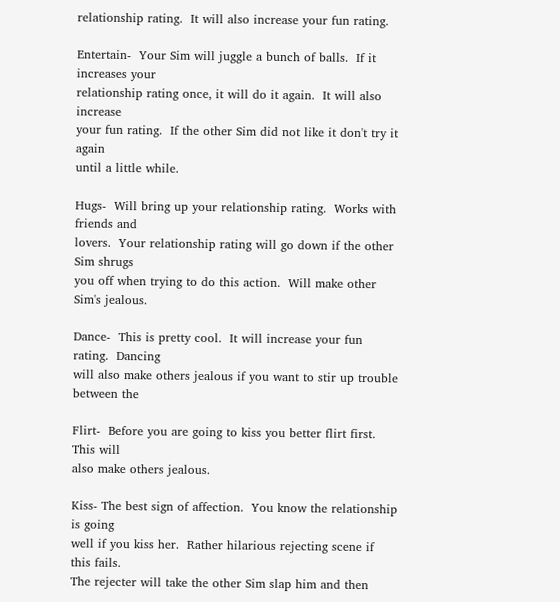relationship rating.  It will also increase your fun rating.

Entertain-  Your Sim will juggle a bunch of balls.  If it increases your
relationship rating once, it will do it again.  It will also increase
your fun rating.  If the other Sim did not like it don't try it again
until a little while.

Hugs-  Will bring up your relationship rating.  Works with friends and
lovers.  Your relationship rating will go down if the other Sim shrugs
you off when trying to do this action.  Will make other Sim's jealous.

Dance-  This is pretty cool.  It will increase your fun rating.  Dancing
will also make others jealous if you want to stir up trouble between the

Flirt-  Before you are going to kiss you better flirt first.  This will
also make others jealous.

Kiss- The best sign of affection.  You know the relationship is going
well if you kiss her.  Rather hilarious rejecting scene if this fails.
The rejecter will take the other Sim slap him and then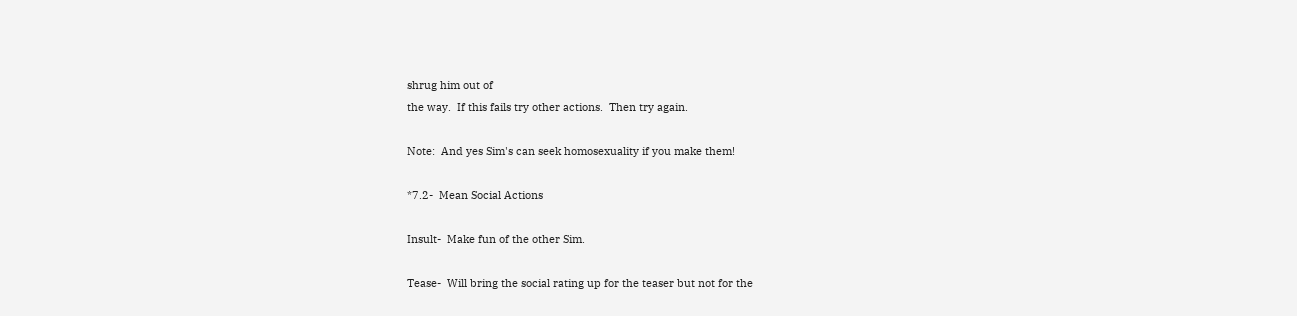shrug him out of
the way.  If this fails try other actions.  Then try again.

Note:  And yes Sim's can seek homosexuality if you make them!

*7.2-  Mean Social Actions

Insult-  Make fun of the other Sim.

Tease-  Will bring the social rating up for the teaser but not for the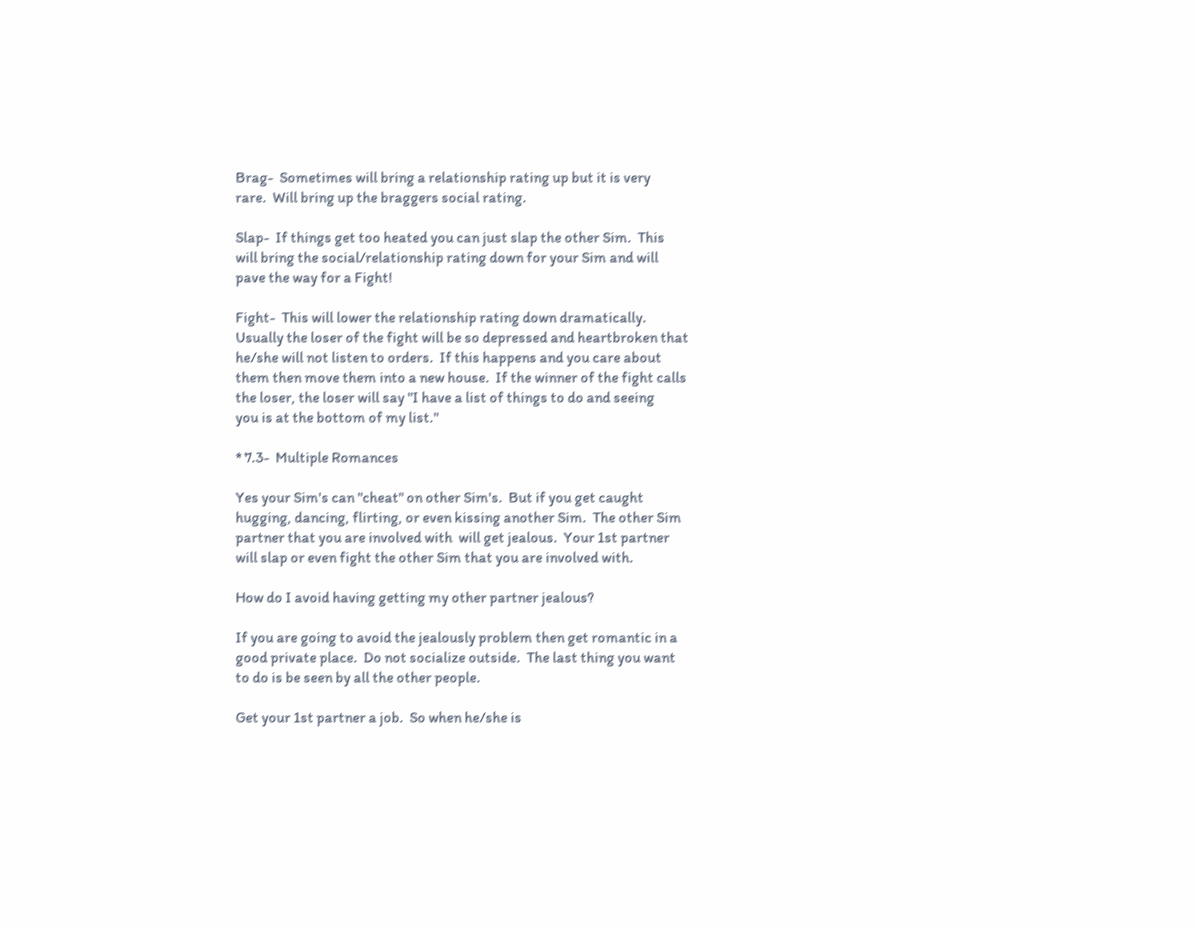Brag-  Sometimes will bring a relationship rating up but it is very
rare.  Will bring up the braggers social rating.

Slap-  If things get too heated you can just slap the other Sim.  This
will bring the social/relationship rating down for your Sim and will
pave the way for a Fight!

Fight-  This will lower the relationship rating down dramatically.
Usually the loser of the fight will be so depressed and heartbroken that
he/she will not listen to orders.  If this happens and you care about
them then move them into a new house.  If the winner of the fight calls
the loser, the loser will say "I have a list of things to do and seeing
you is at the bottom of my list."

* 7.3-  Multiple Romances

Yes your Sim's can "cheat" on other Sim's.  But if you get caught
hugging, dancing, flirting, or even kissing another Sim.  The other Sim
partner that you are involved with  will get jealous.  Your 1st partner
will slap or even fight the other Sim that you are involved with.

How do I avoid having getting my other partner jealous?

If you are going to avoid the jealously problem then get romantic in a
good private place.  Do not socialize outside.  The last thing you want
to do is be seen by all the other people.

Get your 1st partner a job.  So when he/she is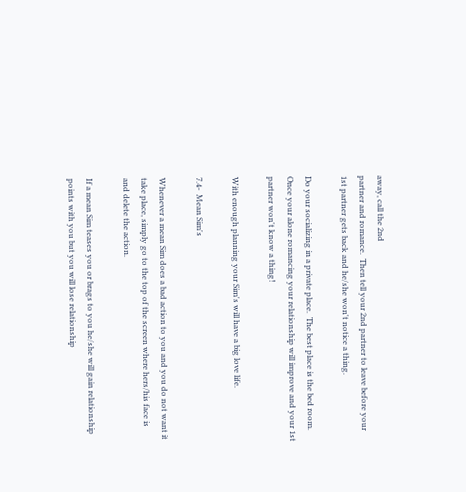away, call the 2nd
partner and romance.  Then tell your 2nd partner to leave before your
1st partner gets back and he/she won't notice a thing.

Do your socializing in a private place.  The best place is the bed room.
Once your alone romancing your relationship will improve and your 1st
partner won't know a thing!

With enough planning your Sim's will have a big love life.

7.4-  Mean Sim's

Whenever a mean Sim does a bad action to you and you do not want it
take place, simply go to the top of the screen where hers/his face is
and delete the action.

If a mean Sim teases you or brags to you he/she will gain relationship
points with you but you will lose relationship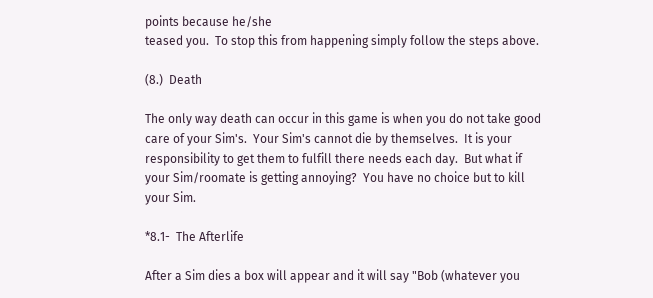points because he/she
teased you.  To stop this from happening simply follow the steps above.

(8.)  Death

The only way death can occur in this game is when you do not take good
care of your Sim's.  Your Sim's cannot die by themselves.  It is your
responsibility to get them to fulfill there needs each day.  But what if
your Sim/roomate is getting annoying?  You have no choice but to kill
your Sim.

*8.1-  The Afterlife

After a Sim dies a box will appear and it will say "Bob (whatever you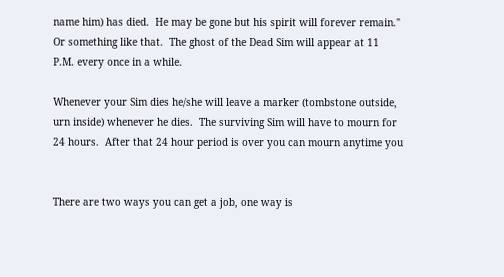name him) has died.  He may be gone but his spirit will forever remain."
Or something like that.  The ghost of the Dead Sim will appear at 11
P.M. every once in a while.

Whenever your Sim dies he/she will leave a marker (tombstone outside,
urn inside) whenever he dies.  The surviving Sim will have to mourn for
24 hours.  After that 24 hour period is over you can mourn anytime you


There are two ways you can get a job, one way is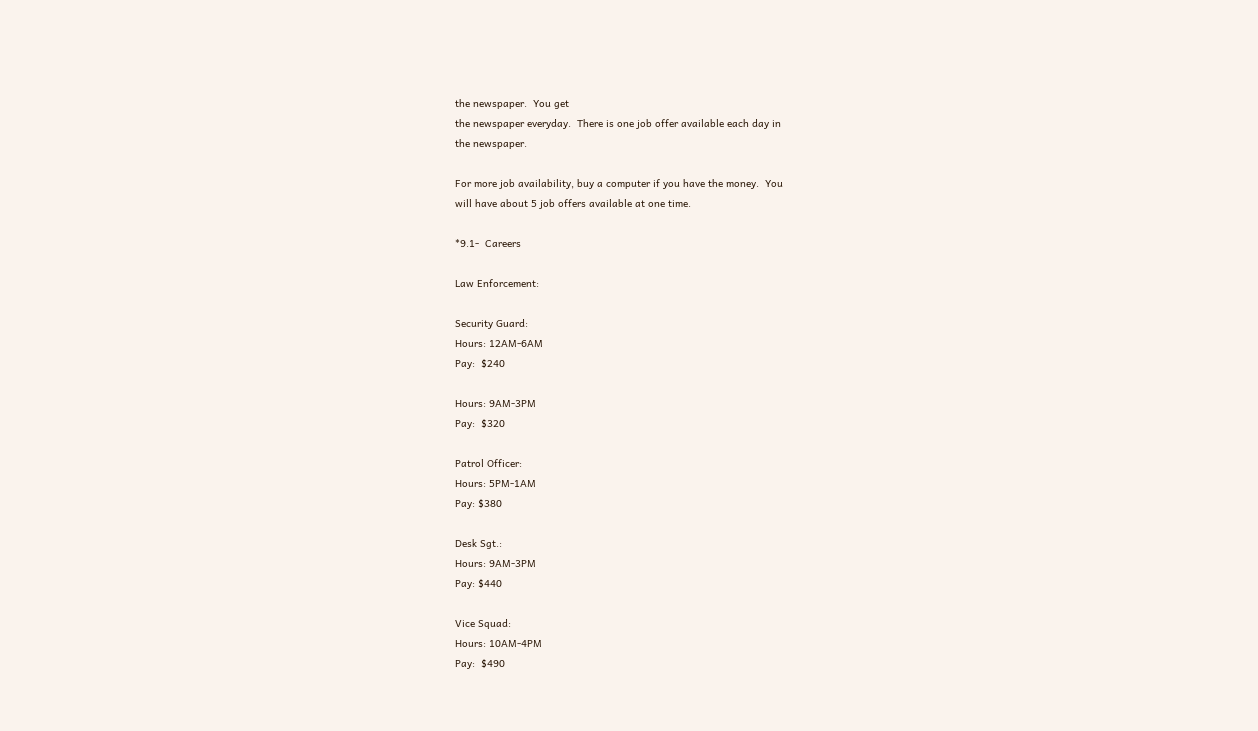the newspaper.  You get
the newspaper everyday.  There is one job offer available each day in
the newspaper.

For more job availability, buy a computer if you have the money.  You
will have about 5 job offers available at one time.

*9.1-  Careers

Law Enforcement:

Security Guard:
Hours: 12AM-6AM
Pay:  $240

Hours: 9AM-3PM
Pay:  $320

Patrol Officer:
Hours: 5PM-1AM
Pay: $380

Desk Sgt.:
Hours: 9AM-3PM
Pay: $440

Vice Squad:
Hours: 10AM-4PM
Pay:  $490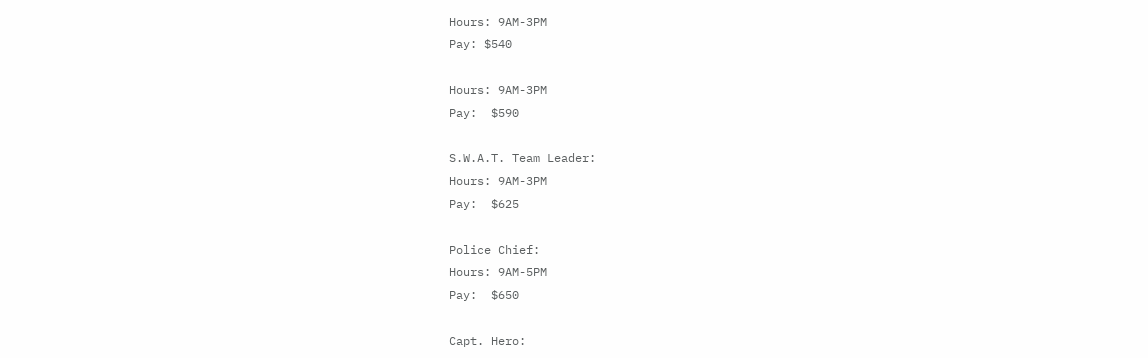Hours: 9AM-3PM
Pay: $540

Hours: 9AM-3PM
Pay:  $590

S.W.A.T. Team Leader:
Hours: 9AM-3PM
Pay:  $625

Police Chief:
Hours: 9AM-5PM
Pay:  $650

Capt. Hero: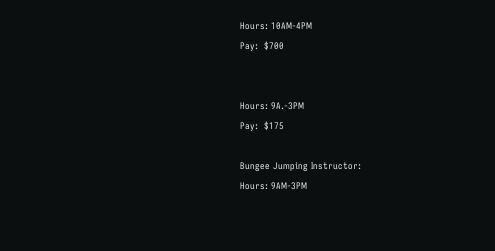Hours: 10AM-4PM
Pay:  $700


Hours: 9A.-3PM
Pay:  $175

Bungee Jumping Instructor:
Hours: 9AM-3PM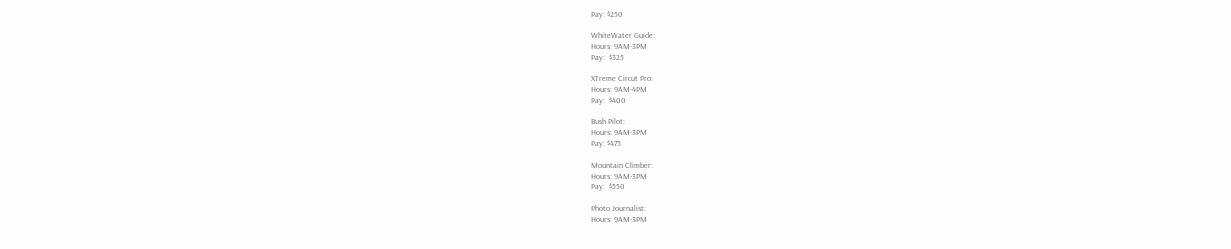Pay: $250

WhiteWater Guide:
Hours: 9AM-3PM
Pay:  $325

XTreme Circut Pro:
Hours: 9AM-4PM
Pay:  $400

Bush Pilot:
Hours: 9AM-3PM
Pay: $475

Mountain Climber:
Hours: 9AM-3PM
Pay:  $550

Photo Journalist:
Hours: 9AM-3PM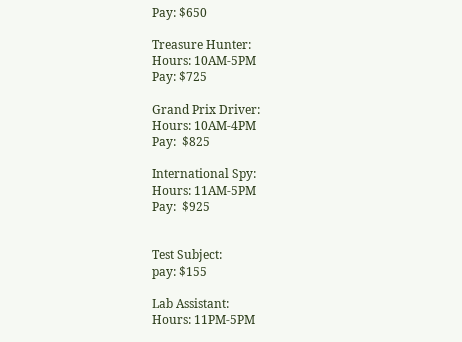Pay: $650

Treasure Hunter:
Hours: 10AM-5PM
Pay: $725

Grand Prix Driver:
Hours: 10AM-4PM
Pay:  $825

International Spy:
Hours: 11AM-5PM
Pay:  $925


Test Subject:
pay: $155

Lab Assistant:
Hours: 11PM-5PM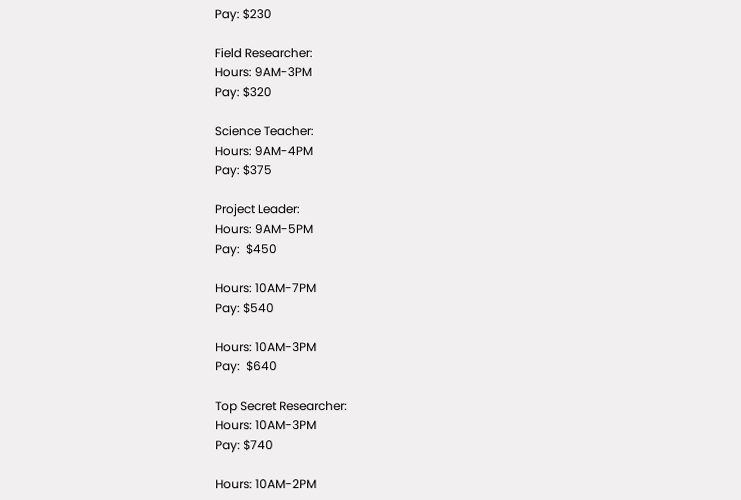Pay: $230

Field Researcher:
Hours: 9AM-3PM
Pay: $320

Science Teacher:
Hours: 9AM-4PM
Pay: $375

Project Leader:
Hours: 9AM-5PM
Pay:  $450

Hours: 10AM-7PM
Pay: $540

Hours: 10AM-3PM
Pay:  $640

Top Secret Researcher:
Hours: 10AM-3PM
Pay: $740

Hours: 10AM-2PM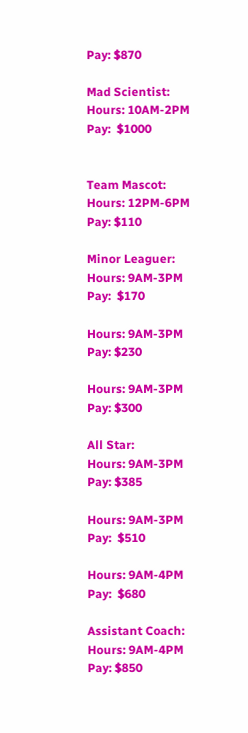Pay: $870

Mad Scientist:
Hours: 10AM-2PM
Pay:  $1000


Team Mascot:
Hours: 12PM-6PM
Pay: $110

Minor Leaguer:
Hours: 9AM-3PM
Pay:  $170

Hours: 9AM-3PM
Pay: $230

Hours: 9AM-3PM
Pay: $300

All Star:
Hours: 9AM-3PM
Pay: $385

Hours: 9AM-3PM
Pay:  $510

Hours: 9AM-4PM
Pay:  $680

Assistant Coach:
Hours: 9AM-4PM
Pay: $850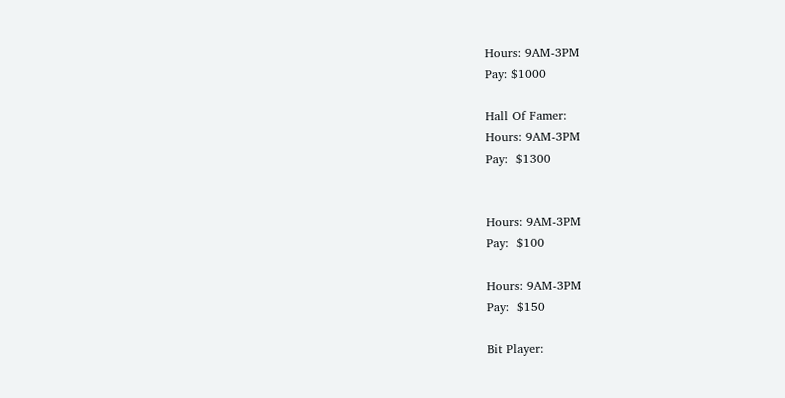Hours: 9AM-3PM
Pay: $1000

Hall Of Famer:
Hours: 9AM-3PM
Pay:  $1300


Hours: 9AM-3PM
Pay:  $100

Hours: 9AM-3PM
Pay:  $150

Bit Player: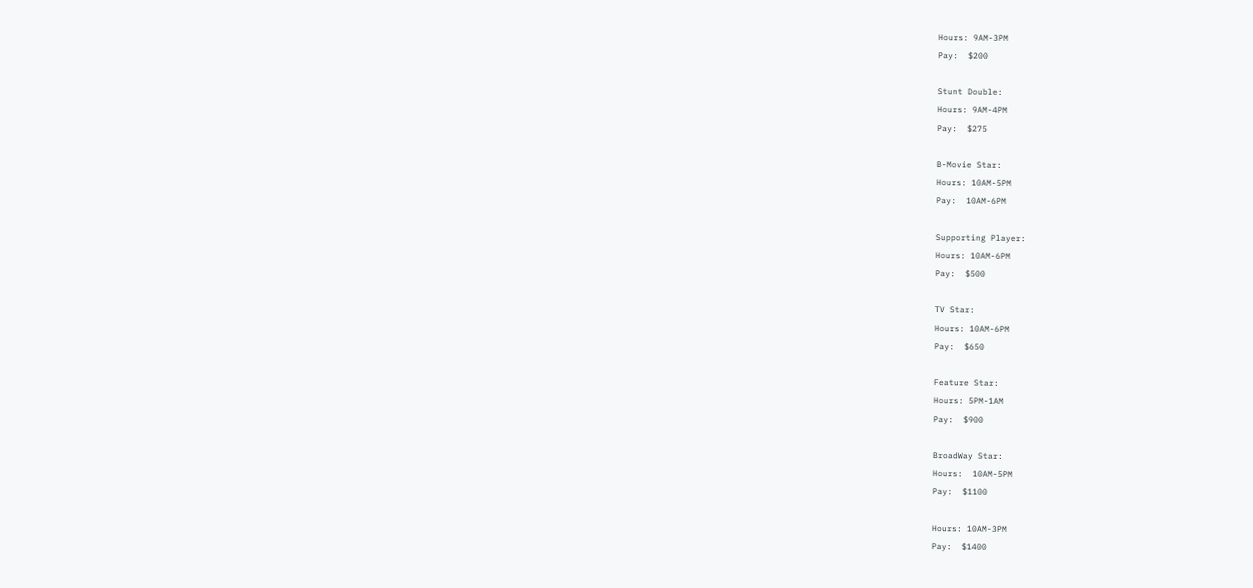Hours: 9AM-3PM
Pay:  $200

Stunt Double:
Hours: 9AM-4PM
Pay:  $275

B-Movie Star:
Hours: 10AM-5PM
Pay:  10AM-6PM

Supporting Player:
Hours: 10AM-6PM
Pay:  $500

TV Star:
Hours: 10AM-6PM
Pay:  $650

Feature Star:
Hours: 5PM-1AM
Pay:  $900

BroadWay Star:
Hours:  10AM-5PM
Pay:  $1100

Hours: 10AM-3PM
Pay:  $1400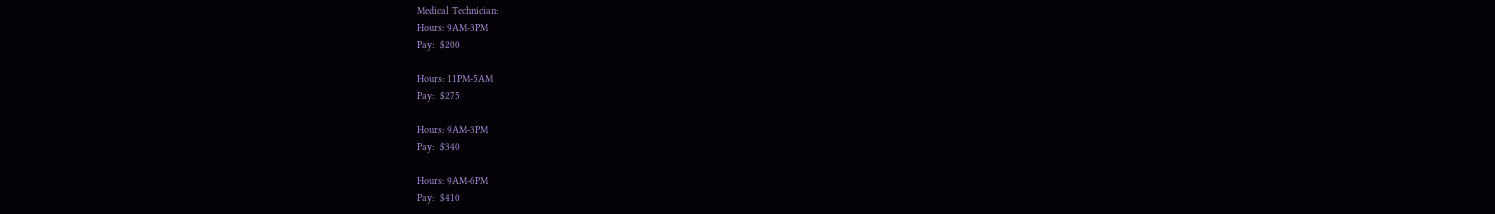Medical Technician:
Hours: 9AM-3PM
Pay:  $200

Hours: 11PM-5AM
Pay:  $275

Hours: 9AM-3PM
Pay:  $340

Hours: 9AM-6PM
Pay:  $410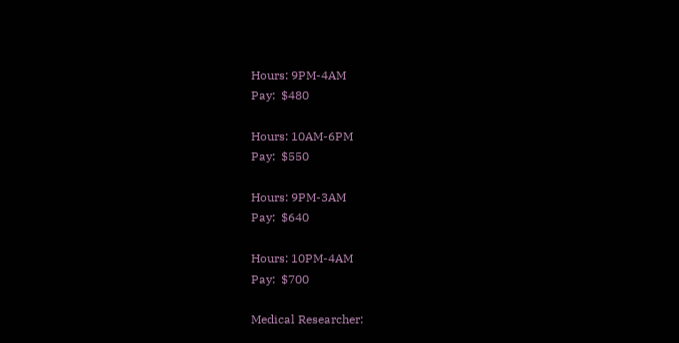Hours: 9PM-4AM
Pay:  $480

Hours: 10AM-6PM
Pay:  $550

Hours: 9PM-3AM
Pay:  $640

Hours: 10PM-4AM
Pay:  $700

Medical Researcher: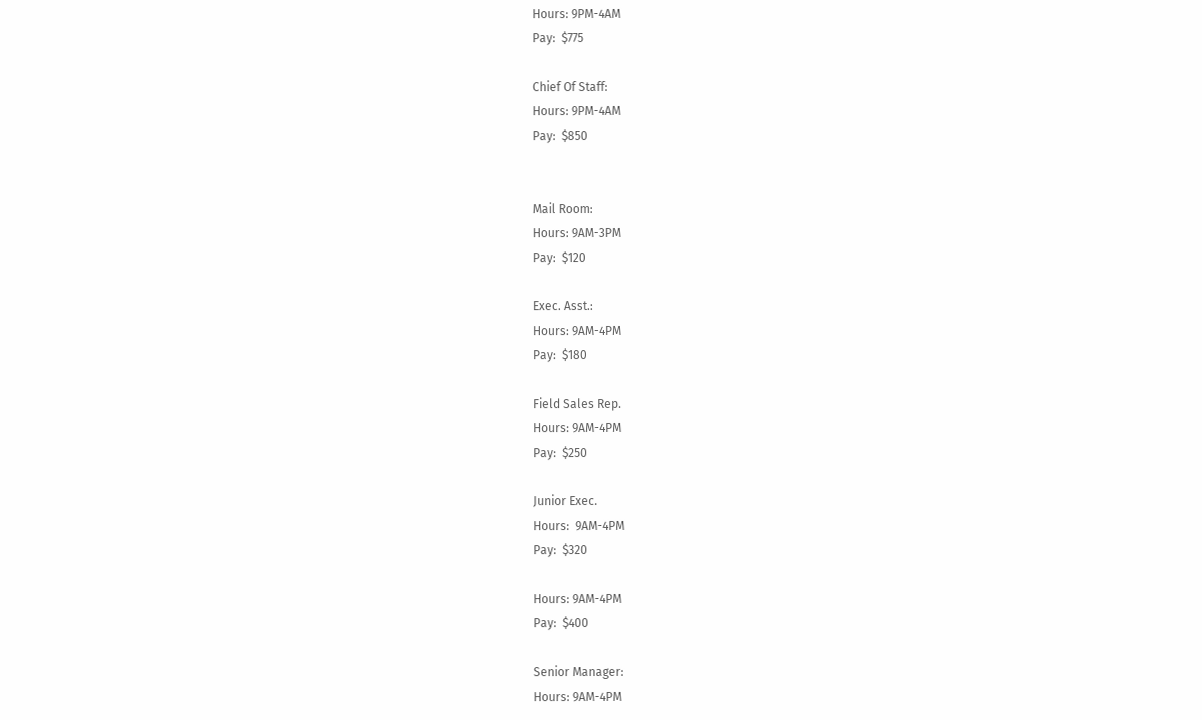Hours: 9PM-4AM
Pay:  $775

Chief Of Staff:
Hours: 9PM-4AM
Pay:  $850


Mail Room:
Hours: 9AM-3PM
Pay:  $120

Exec. Asst.:
Hours: 9AM-4PM
Pay:  $180

Field Sales Rep.
Hours: 9AM-4PM
Pay:  $250

Junior Exec.
Hours:  9AM-4PM
Pay:  $320

Hours: 9AM-4PM
Pay:  $400

Senior Manager:
Hours: 9AM-4PM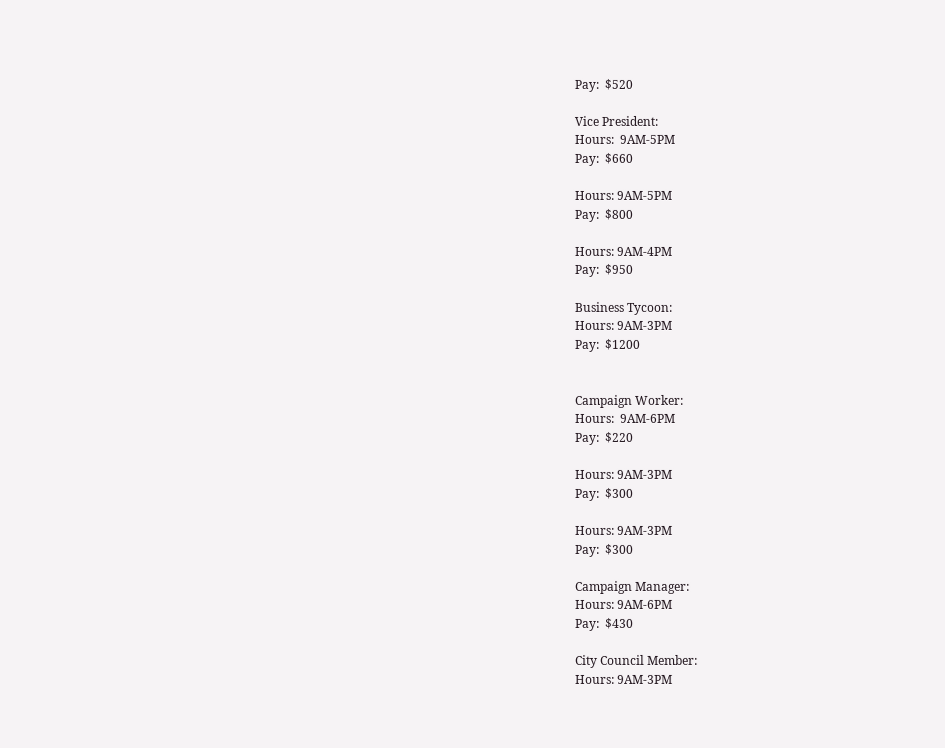Pay:  $520

Vice President:
Hours:  9AM-5PM
Pay:  $660

Hours: 9AM-5PM
Pay:  $800

Hours: 9AM-4PM
Pay:  $950

Business Tycoon:
Hours: 9AM-3PM
Pay:  $1200


Campaign Worker:
Hours:  9AM-6PM
Pay:  $220

Hours: 9AM-3PM
Pay:  $300

Hours: 9AM-3PM
Pay:  $300

Campaign Manager:
Hours: 9AM-6PM
Pay:  $430

City Council Member:
Hours: 9AM-3PM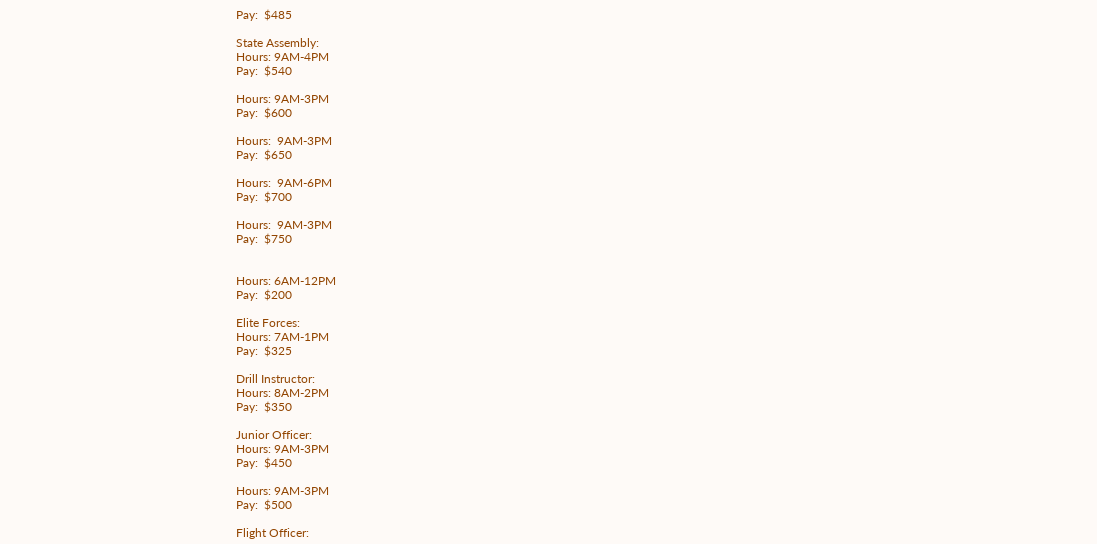Pay:  $485

State Assembly:
Hours: 9AM-4PM
Pay:  $540

Hours: 9AM-3PM
Pay:  $600

Hours:  9AM-3PM
Pay:  $650

Hours:  9AM-6PM
Pay:  $700

Hours:  9AM-3PM
Pay:  $750


Hours: 6AM-12PM
Pay:  $200

Elite Forces:
Hours: 7AM-1PM
Pay:  $325

Drill Instructor:
Hours: 8AM-2PM
Pay:  $350

Junior Officer:
Hours: 9AM-3PM
Pay:  $450

Hours: 9AM-3PM
Pay:  $500

Flight Officer: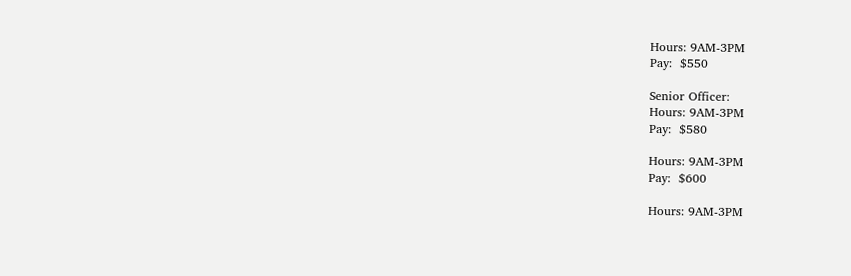Hours: 9AM-3PM
Pay:  $550

Senior Officer:
Hours: 9AM-3PM
Pay:  $580

Hours: 9AM-3PM
Pay:  $600

Hours: 9AM-3PM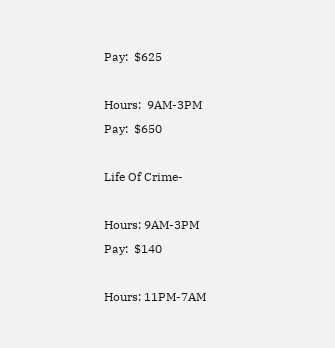Pay:  $625

Hours:  9AM-3PM
Pay:  $650

Life Of Crime-

Hours: 9AM-3PM
Pay:  $140

Hours: 11PM-7AM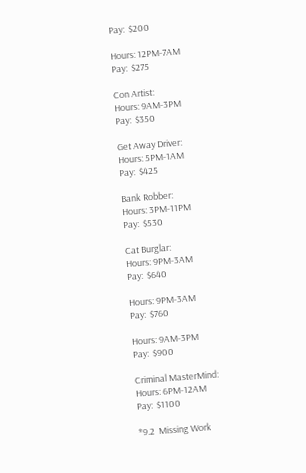Pay:  $200

Hours: 12PM-7AM
Pay:  $275

Con Artist:
Hours: 9AM-3PM
Pay:  $350

Get Away Driver:
Hours: 5PM-1AM
Pay:  $425

Bank Robber:
Hours: 3PM-11PM
Pay:  $530

Cat Burglar:
Hours: 9PM-3AM
Pay:  $640

Hours: 9PM-3AM
Pay:  $760

Hours: 9AM-3PM
Pay:  $900

Criminal MasterMind:
Hours: 6PM-12AM
Pay:  $1100

*9.2  Missing Work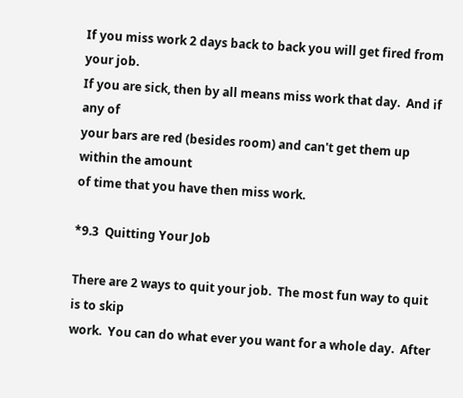If you miss work 2 days back to back you will get fired from your job.
If you are sick, then by all means miss work that day.  And if any of
your bars are red (besides room) and can't get them up within the amount
of time that you have then miss work.

*9.3  Quitting Your Job

There are 2 ways to quit your job.  The most fun way to quit is to skip
work.  You can do what ever you want for a whole day.  After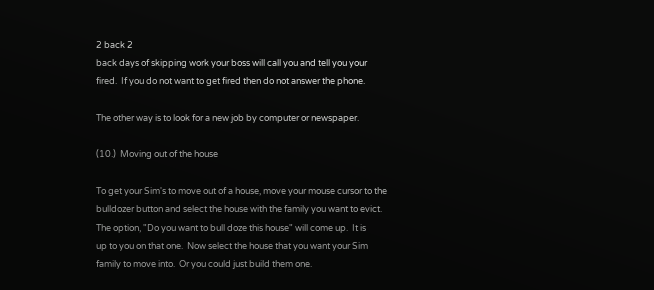2 back 2
back days of skipping work your boss will call you and tell you your
fired.  If you do not want to get fired then do not answer the phone.

The other way is to look for a new job by computer or newspaper.

(10.)  Moving out of the house

To get your Sim's to move out of a house, move your mouse cursor to the
bulldozer button and select the house with the family you want to evict.
The option, "Do you want to bull doze this house" will come up.  It is
up to you on that one.  Now select the house that you want your Sim
family to move into.  Or you could just build them one.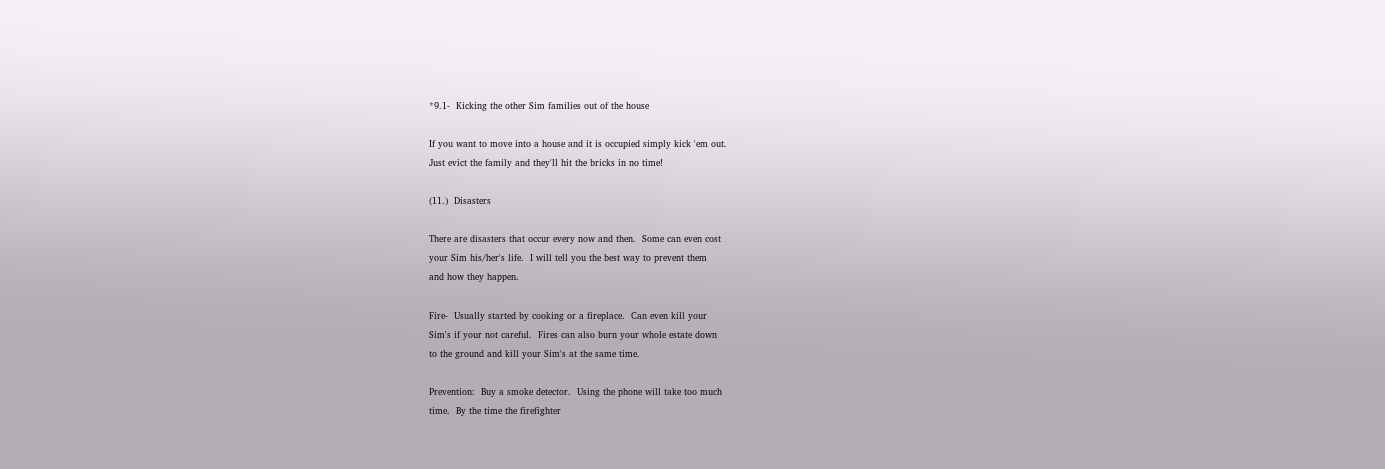*9.1-  Kicking the other Sim families out of the house

If you want to move into a house and it is occupied simply kick 'em out.
Just evict the family and they'll hit the bricks in no time!

(11.)  Disasters

There are disasters that occur every now and then.  Some can even cost
your Sim his/her's life.  I will tell you the best way to prevent them
and how they happen.

Fire-  Usually started by cooking or a fireplace.  Can even kill your
Sim's if your not careful.  Fires can also burn your whole estate down
to the ground and kill your Sim's at the same time.

Prevention:  Buy a smoke detector.  Using the phone will take too much
time.  By the time the firefighter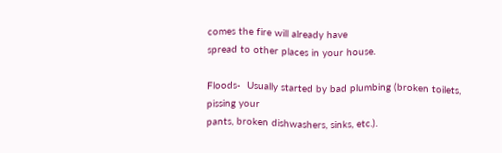comes the fire will already have
spread to other places in your house.

Floods-  Usually started by bad plumbing (broken toilets, pissing your
pants, broken dishwashers, sinks, etc.).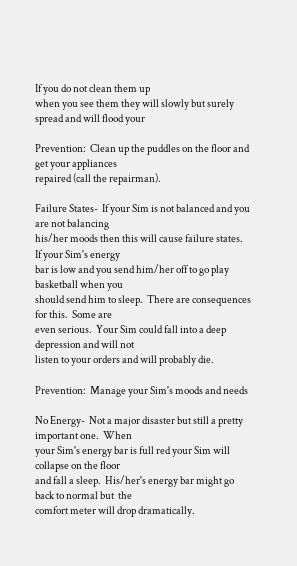If you do not clean them up
when you see them they will slowly but surely spread and will flood your

Prevention:  Clean up the puddles on the floor and get your appliances
repaired (call the repairman).

Failure States-  If your Sim is not balanced and you are not balancing
his/her moods then this will cause failure states.  If your Sim's energy
bar is low and you send him/her off to go play basketball when you
should send him to sleep.  There are consequences for this.  Some are
even serious.  Your Sim could fall into a deep depression and will not
listen to your orders and will probably die.

Prevention:  Manage your Sim's moods and needs

No Energy-  Not a major disaster but still a pretty important one.  When
your Sim's energy bar is full red your Sim will collapse on the floor
and fall a sleep.  His/her's energy bar might go back to normal but  the
comfort meter will drop dramatically.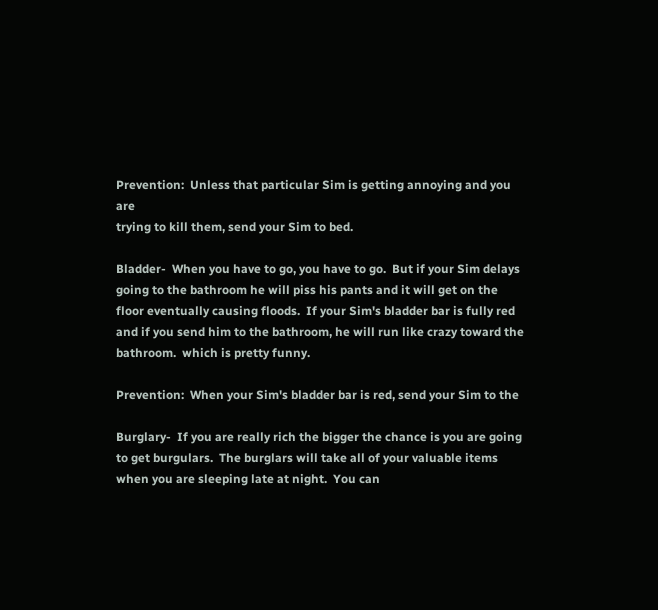Prevention:  Unless that particular Sim is getting annoying and you are
trying to kill them, send your Sim to bed.

Bladder-  When you have to go, you have to go.  But if your Sim delays
going to the bathroom he will piss his pants and it will get on the
floor eventually causing floods.  If your Sim's bladder bar is fully red
and if you send him to the bathroom, he will run like crazy toward the
bathroom.  which is pretty funny.

Prevention:  When your Sim's bladder bar is red, send your Sim to the

Burglary-  If you are really rich the bigger the chance is you are going
to get burgulars.  The burglars will take all of your valuable items
when you are sleeping late at night.  You can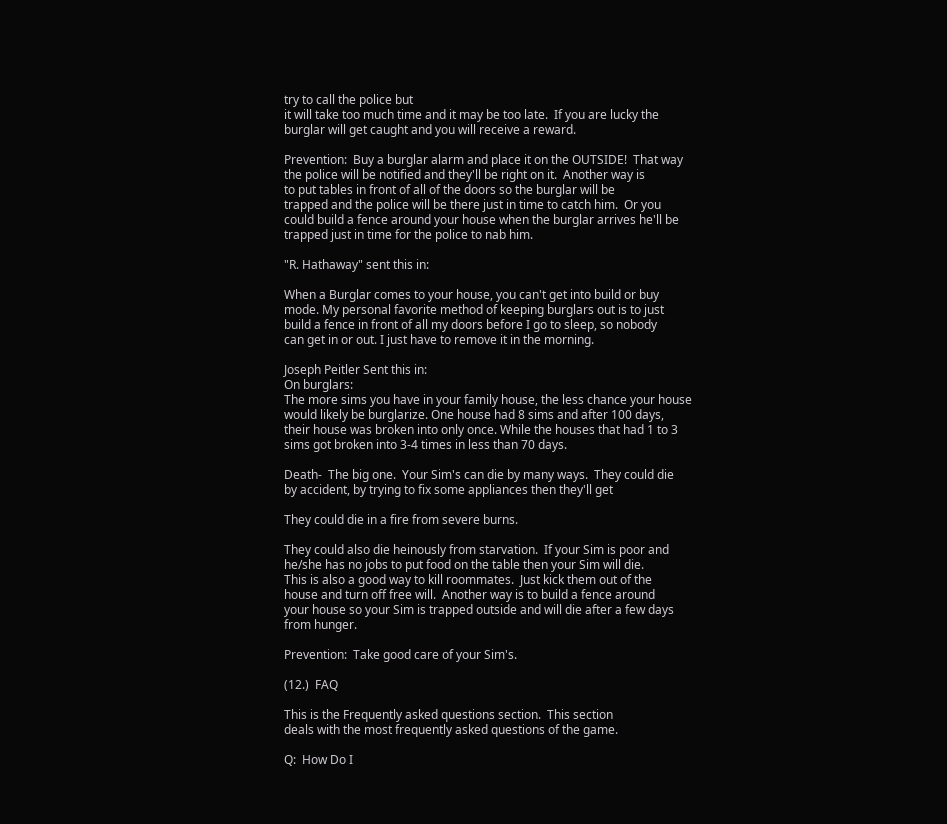try to call the police but
it will take too much time and it may be too late.  If you are lucky the
burglar will get caught and you will receive a reward.

Prevention:  Buy a burglar alarm and place it on the OUTSIDE!  That way
the police will be notified and they'll be right on it.  Another way is
to put tables in front of all of the doors so the burglar will be
trapped and the police will be there just in time to catch him.  Or you
could build a fence around your house when the burglar arrives he'll be
trapped just in time for the police to nab him.

"R. Hathaway" sent this in:

When a Burglar comes to your house, you can't get into build or buy
mode. My personal favorite method of keeping burglars out is to just
build a fence in front of all my doors before I go to sleep, so nobody
can get in or out. I just have to remove it in the morning.

Joseph Peitler Sent this in:
On burglars:
The more sims you have in your family house, the less chance your house
would likely be burglarize. One house had 8 sims and after 100 days,
their house was broken into only once. While the houses that had 1 to 3
sims got broken into 3-4 times in less than 70 days.

Death-  The big one.  Your Sim's can die by many ways.  They could die
by accident, by trying to fix some appliances then they'll get

They could die in a fire from severe burns.

They could also die heinously from starvation.  If your Sim is poor and
he/she has no jobs to put food on the table then your Sim will die.
This is also a good way to kill roommates.  Just kick them out of the
house and turn off free will.  Another way is to build a fence around
your house so your Sim is trapped outside and will die after a few days
from hunger.

Prevention:  Take good care of your Sim's.

(12.)  FAQ

This is the Frequently asked questions section.  This section
deals with the most frequently asked questions of the game.

Q:  How Do I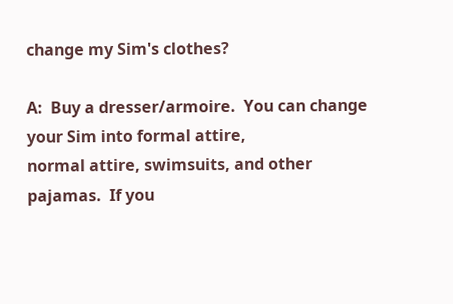change my Sim's clothes?

A:  Buy a dresser/armoire.  You can change your Sim into formal attire,
normal attire, swimsuits, and other pajamas.  If you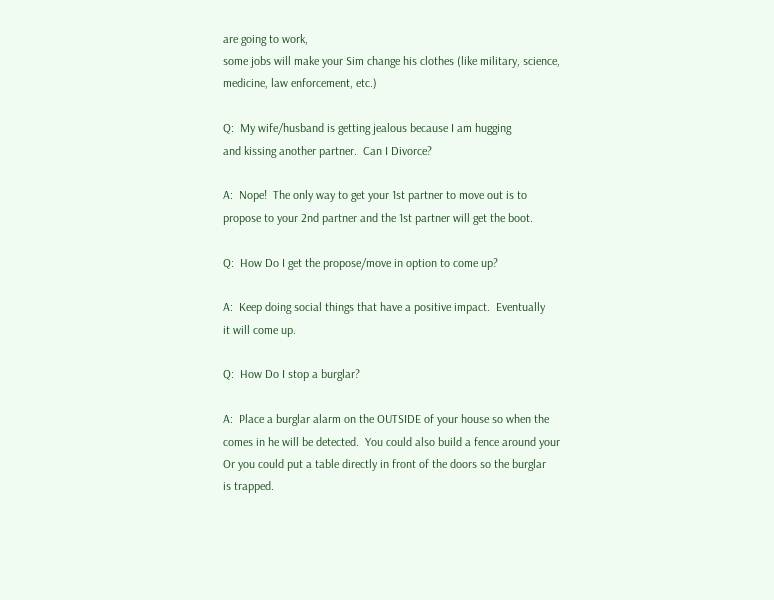are going to work,
some jobs will make your Sim change his clothes (like military, science,
medicine, law enforcement, etc.)

Q:  My wife/husband is getting jealous because I am hugging
and kissing another partner.  Can I Divorce?

A:  Nope!  The only way to get your 1st partner to move out is to
propose to your 2nd partner and the 1st partner will get the boot.

Q:  How Do I get the propose/move in option to come up?

A:  Keep doing social things that have a positive impact.  Eventually
it will come up.

Q:  How Do I stop a burglar?

A:  Place a burglar alarm on the OUTSIDE of your house so when the
comes in he will be detected.  You could also build a fence around your
Or you could put a table directly in front of the doors so the burglar
is trapped.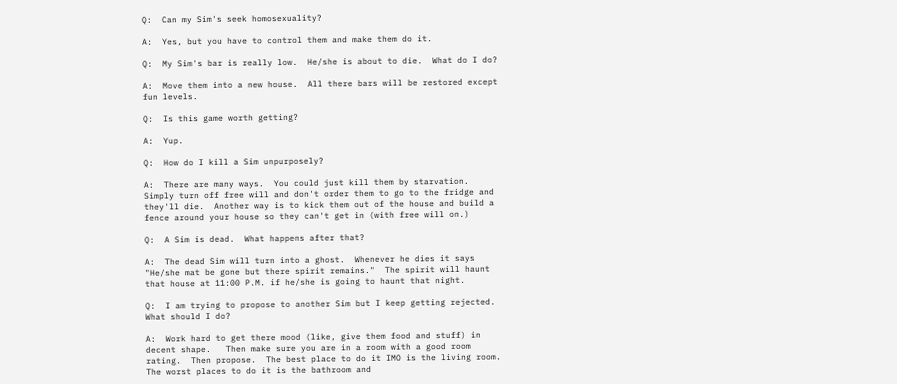Q:  Can my Sim's seek homosexuality?

A:  Yes, but you have to control them and make them do it.

Q:  My Sim's bar is really low.  He/she is about to die.  What do I do?

A:  Move them into a new house.  All there bars will be restored except
fun levels.

Q:  Is this game worth getting?

A:  Yup.

Q:  How do I kill a Sim unpurposely?

A:  There are many ways.  You could just kill them by starvation.
Simply turn off free will and don't order them to go to the fridge and
they'll die.  Another way is to kick them out of the house and build a
fence around your house so they can't get in (with free will on.)

Q:  A Sim is dead.  What happens after that?

A:  The dead Sim will turn into a ghost.  Whenever he dies it says
"He/she mat be gone but there spirit remains."  The spirit will haunt
that house at 11:00 P.M. if he/she is going to haunt that night.

Q:  I am trying to propose to another Sim but I keep getting rejected.
What should I do?

A:  Work hard to get there mood (like, give them food and stuff) in
decent shape.   Then make sure you are in a room with a good room
rating.  Then propose.  The best place to do it IMO is the living room.
The worst places to do it is the bathroom and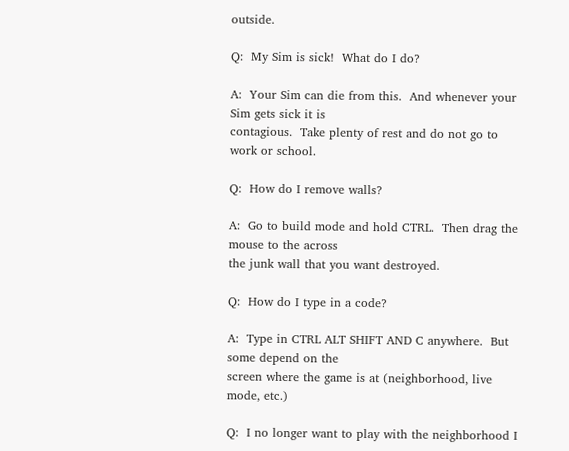outside.

Q:  My Sim is sick!  What do I do?

A:  Your Sim can die from this.  And whenever your Sim gets sick it is
contagious.  Take plenty of rest and do not go to work or school.

Q:  How do I remove walls?

A:  Go to build mode and hold CTRL.  Then drag the mouse to the across
the junk wall that you want destroyed.

Q:  How do I type in a code?

A:  Type in CTRL ALT SHIFT AND C anywhere.  But some depend on the
screen where the game is at (neighborhood, live mode, etc.)

Q:  I no longer want to play with the neighborhood I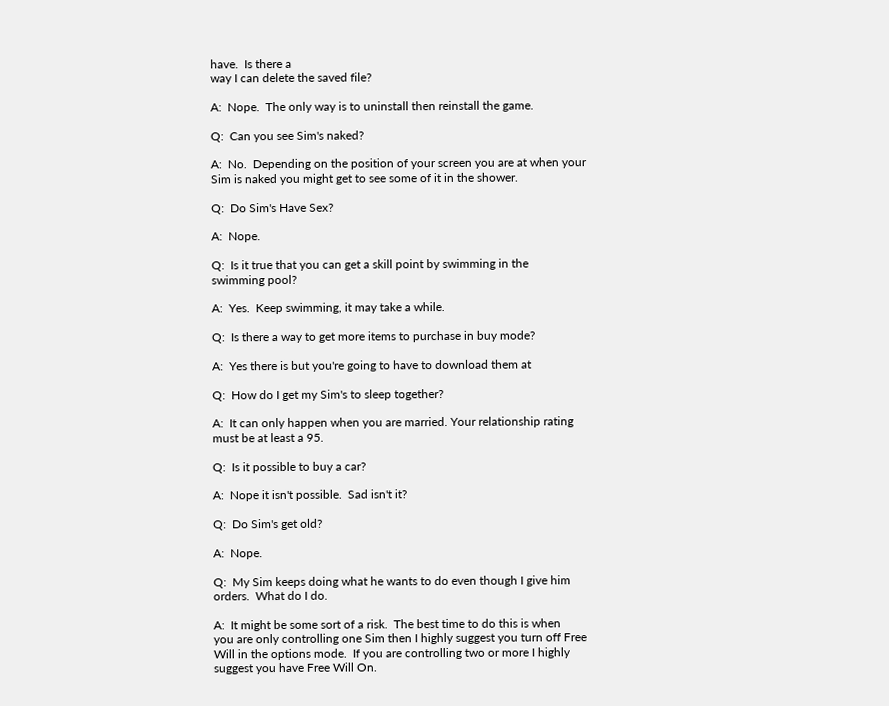have.  Is there a
way I can delete the saved file?

A:  Nope.  The only way is to uninstall then reinstall the game.

Q:  Can you see Sim's naked?

A:  No.  Depending on the position of your screen you are at when your
Sim is naked you might get to see some of it in the shower.

Q:  Do Sim's Have Sex?

A:  Nope.

Q:  Is it true that you can get a skill point by swimming in the
swimming pool?

A:  Yes.  Keep swimming, it may take a while.

Q:  Is there a way to get more items to purchase in buy mode?

A:  Yes there is but you're going to have to download them at

Q:  How do I get my Sim's to sleep together?

A:  It can only happen when you are married. Your relationship rating
must be at least a 95.

Q:  Is it possible to buy a car?

A:  Nope it isn't possible.  Sad isn't it?

Q:  Do Sim's get old?

A:  Nope.

Q:  My Sim keeps doing what he wants to do even though I give him
orders.  What do I do.

A:  It might be some sort of a risk.  The best time to do this is when
you are only controlling one Sim then I highly suggest you turn off Free
Will in the options mode.  If you are controlling two or more I highly
suggest you have Free Will On.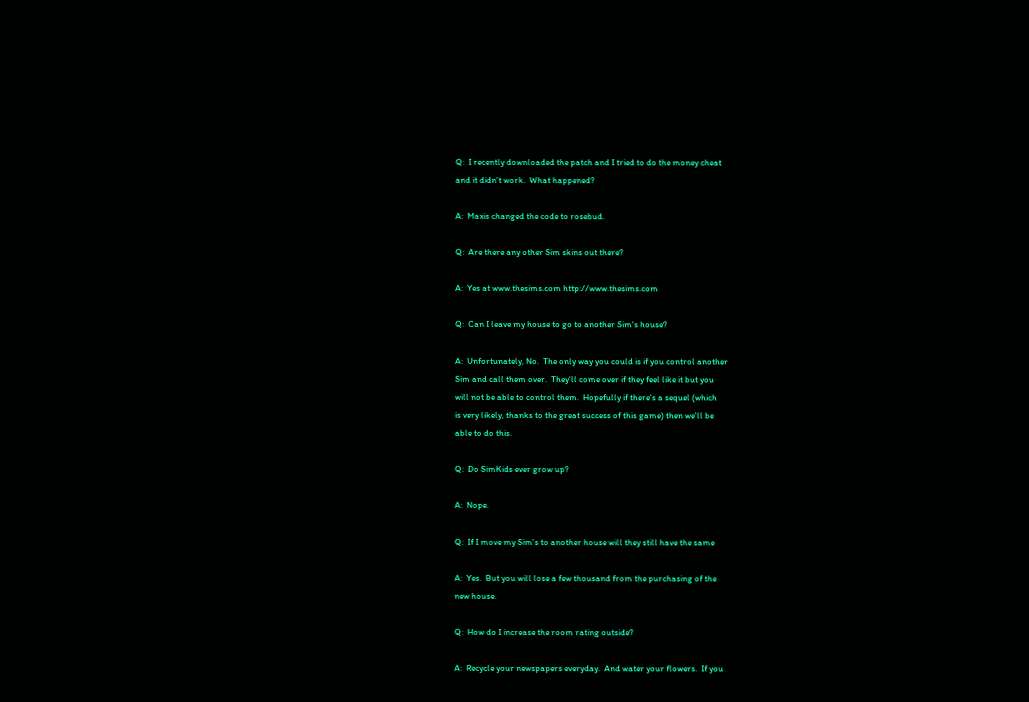Q:  I recently downloaded the patch and I tried to do the money cheat
and it didn't work.  What happened?

A:  Maxis changed the code to rosebud.

Q:  Are there any other Sim skins out there?

A:  Yes at www.thesims.com http://www.thesims.com

Q:  Can I leave my house to go to another Sim's house?

A:  Unfortunately, No.  The only way you could is if you control another
Sim and call them over.  They'll come over if they feel like it but you
will not be able to control them.  Hopefully if there's a sequel (which
is very likely, thanks to the great success of this game) then we'll be
able to do this.

Q:  Do SimKids ever grow up?

A:  Nope.

Q:  If I move my Sim's to another house will they still have the same

A:  Yes.  But you will lose a few thousand from the purchasing of the
new house.

Q:  How do I increase the room rating outside?

A:  Recycle your newspapers everyday.  And water your flowers.  If you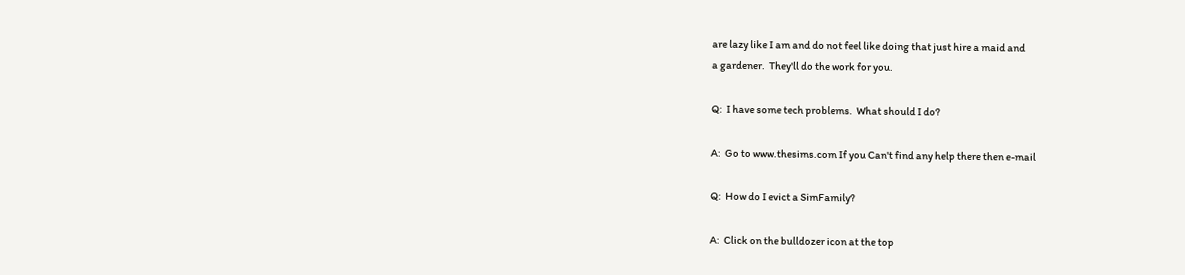are lazy like I am and do not feel like doing that just hire a maid and
a gardener.  They'll do the work for you.

Q:  I have some tech problems.  What should I do?

A:  Go to www.thesims.com If you Can't find any help there then e-mail

Q:  How do I evict a SimFamily?

A:  Click on the bulldozer icon at the top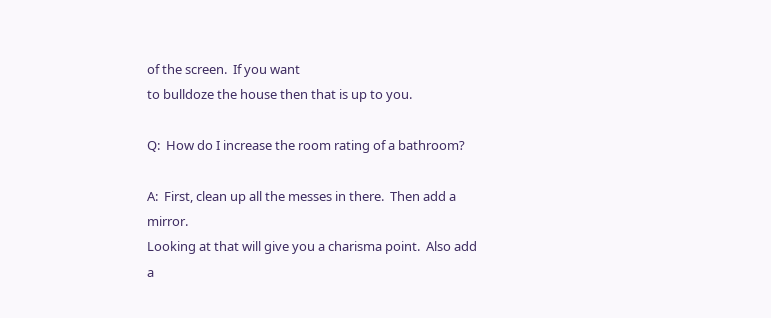of the screen.  If you want
to bulldoze the house then that is up to you.

Q:  How do I increase the room rating of a bathroom?

A:  First, clean up all the messes in there.  Then add a mirror.
Looking at that will give you a charisma point.  Also add a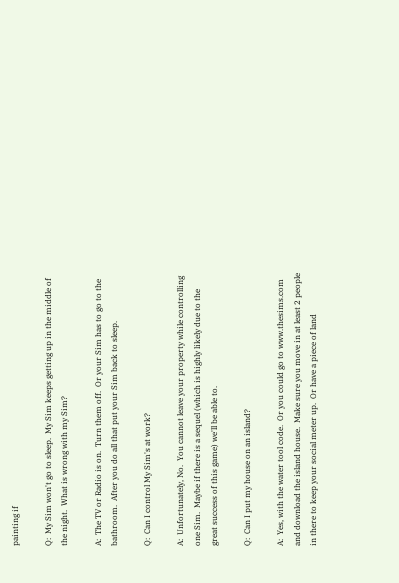painting if

Q:  My Sim won't go to sleep.  My Sim keeps getting up in the middle of
the night.  What is wrong with my Sim?

A:  The TV or Radio is on.  Turn them off.  Or your Sim has to go to the
bathroom.  After you do all that put your Sim back to sleep.

Q:  Can I control My Sim's at work?

A:  Unfortunately, No.  You cannot leave your property while controlling
one Sim.  Maybe if there is a sequel (which is highly likely due to the
great success of this game) we'll be able to.

Q:  Can I put my house on an island?

A:  Yes, with the water tool code.  Or you could go to www.thesims.com
and download the island house.  Make sure you move in at least 2 people
in there to keep your social meter up.  Or have a piece of land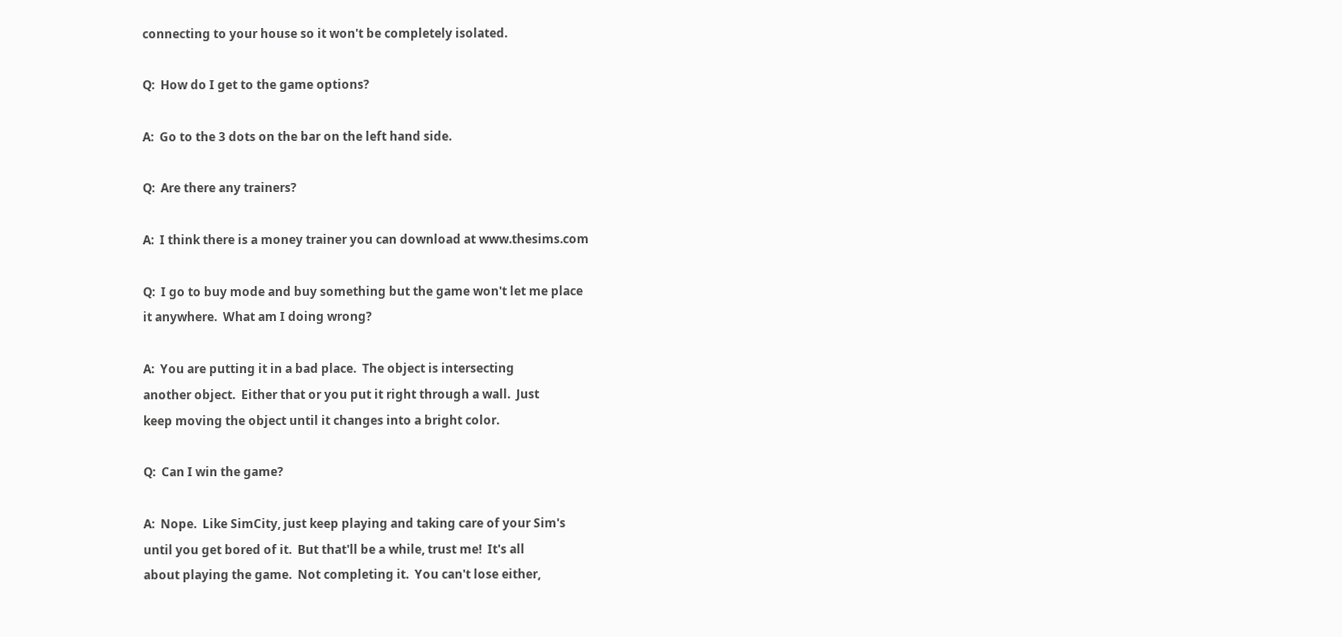connecting to your house so it won't be completely isolated.

Q:  How do I get to the game options?

A:  Go to the 3 dots on the bar on the left hand side.

Q:  Are there any trainers?

A:  I think there is a money trainer you can download at www.thesims.com

Q:  I go to buy mode and buy something but the game won't let me place
it anywhere.  What am I doing wrong?

A:  You are putting it in a bad place.  The object is intersecting
another object.  Either that or you put it right through a wall.  Just
keep moving the object until it changes into a bright color.

Q:  Can I win the game?

A:  Nope.  Like SimCity, just keep playing and taking care of your Sim's
until you get bored of it.  But that'll be a while, trust me!  It's all
about playing the game.  Not completing it.  You can't lose either,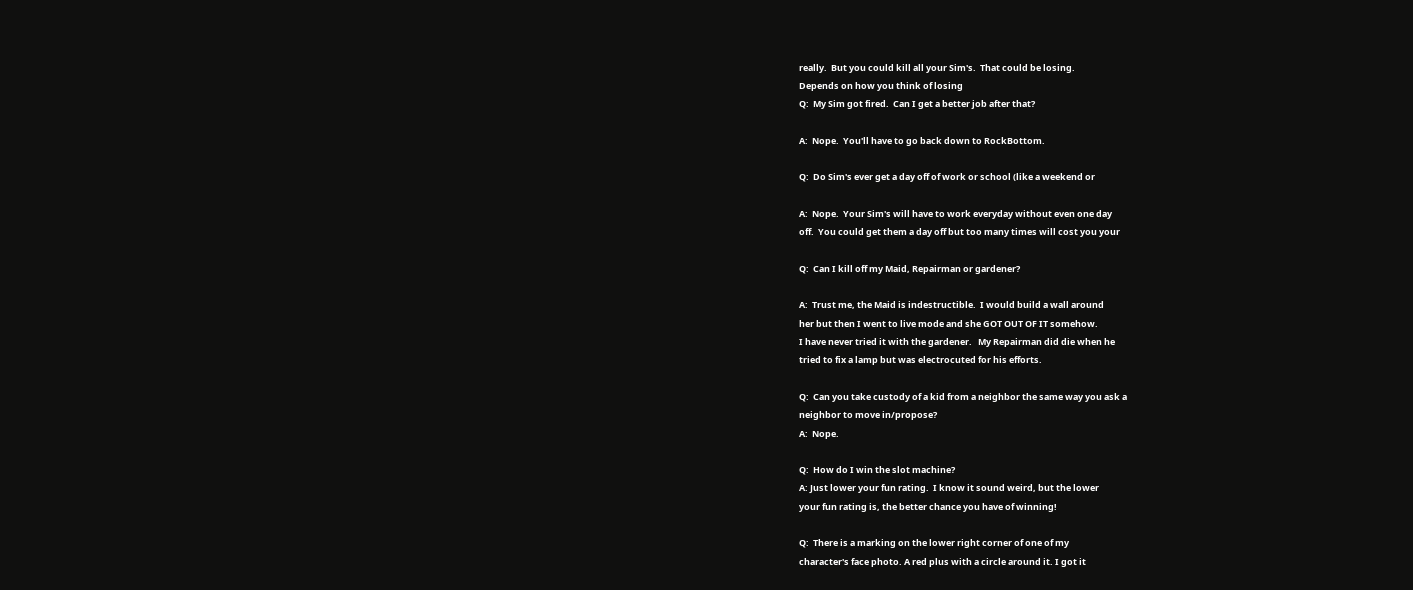really.  But you could kill all your Sim's.  That could be losing.
Depends on how you think of losing
Q:  My Sim got fired.  Can I get a better job after that?

A:  Nope.  You'll have to go back down to RockBottom.

Q:  Do Sim's ever get a day off of work or school (like a weekend or

A:  Nope.  Your Sim's will have to work everyday without even one day
off.  You could get them a day off but too many times will cost you your

Q:  Can I kill off my Maid, Repairman or gardener?

A:  Trust me, the Maid is indestructible.  I would build a wall around
her but then I went to live mode and she GOT OUT OF IT somehow.
I have never tried it with the gardener.   My Repairman did die when he
tried to fix a lamp but was electrocuted for his efforts.

Q:  Can you take custody of a kid from a neighbor the same way you ask a
neighbor to move in/propose?
A:  Nope.

Q:  How do I win the slot machine?
A: Just lower your fun rating.  I know it sound weird, but the lower
your fun rating is, the better chance you have of winning!

Q:  There is a marking on the lower right corner of one of my
character's face photo. A red plus with a circle around it. I got it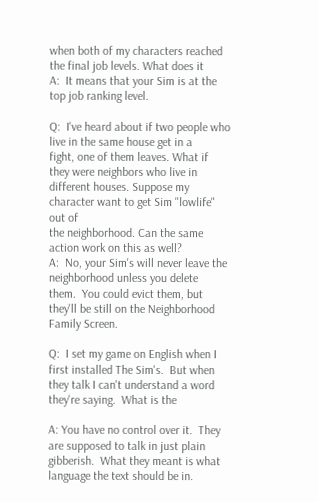when both of my characters reached the final job levels. What does it
A:  It means that your Sim is at the top job ranking level.

Q:  I've heard about if two people who live in the same house get in a
fight, one of them leaves. What if they were neighbors who live in
different houses. Suppose my character want to get Sim "lowlife" out of
the neighborhood. Can the same action work on this as well?
A:  No, your Sim's will never leave the neighborhood unless you delete
them.  You could evict them, but they'll be still on the Neighborhood
Family Screen.

Q:  I set my game on English when I first installed The Sim's.  But when
they talk I can't understand a word they're saying.  What is the

A: You have no control over it.  They are supposed to talk in just plain
gibberish.  What they meant is what language the text should be in.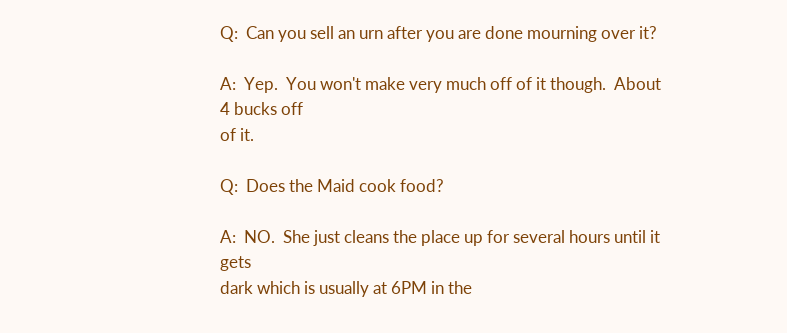Q:  Can you sell an urn after you are done mourning over it?

A:  Yep.  You won't make very much off of it though.  About 4 bucks off
of it.

Q:  Does the Maid cook food?

A:  NO.  She just cleans the place up for several hours until it gets
dark which is usually at 6PM in the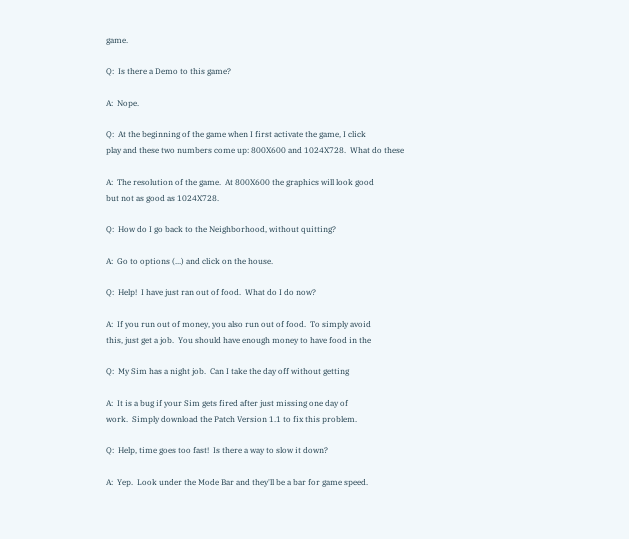game.

Q:  Is there a Demo to this game?

A:  Nope.

Q:  At the beginning of the game when I first activate the game, I click
play and these two numbers come up: 800X600 and 1024X728.  What do these

A:  The resolution of the game.  At 800X600 the graphics will look good
but not as good as 1024X728.

Q:  How do I go back to the Neighborhood, without quitting?

A:  Go to options (...) and click on the house.

Q:  Help!  I have just ran out of food.  What do I do now?

A:  If you run out of money, you also run out of food.  To simply avoid
this, just get a job.  You should have enough money to have food in the

Q:  My Sim has a night job.  Can I take the day off without getting

A:  It is a bug if your Sim gets fired after just missing one day of
work.  Simply download the Patch Version 1.1 to fix this problem.

Q:  Help, time goes too fast!  Is there a way to slow it down?

A:  Yep.  Look under the Mode Bar and they'll be a bar for game speed.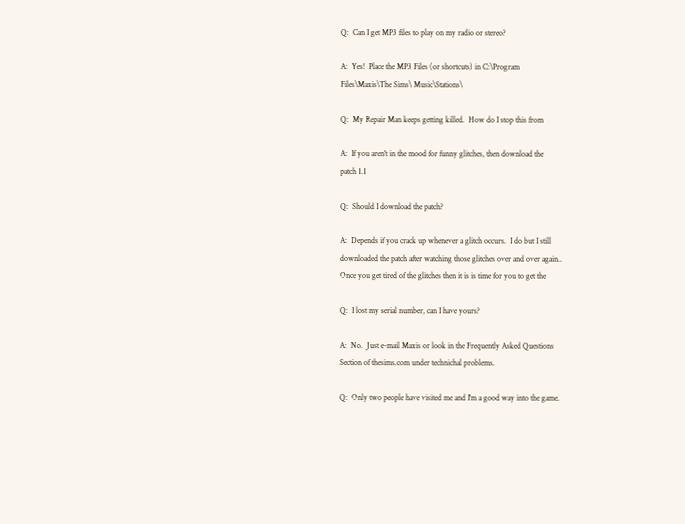Q:  Can I get MP3 files to play on my radio or stereo?

A:  Yes!  Place the MP3 Files (or shortcuts) in C:\Program
Files\Maxis\The Sims\ Music\Stations\

Q:  My Repair Man keeps getting killed.  How do I stop this from

A:  If you aren't in the mood for funny glitches, then download the
patch 1.1

Q:  Should I download the patch?

A:  Depends if you crack up whenever a glitch occurs.  I do but I still
downloaded the patch after watching those glitches over and over again..
Once you get tired of the glitches then it is is time for you to get the

Q:  I lost my serial number, can I have yours?

A:  No.  Just e-mail Maxis or look in the Frequently Asked Questions
Section of thesims.com under technichal problems.

Q:  Only two people have visited me and I'm a good way into the game.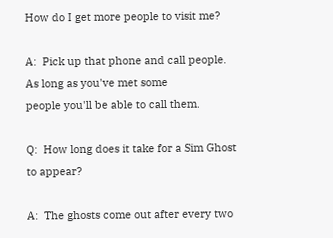How do I get more people to visit me?

A:  Pick up that phone and call people.  As long as you've met some
people you'll be able to call them.

Q:  How long does it take for a Sim Ghost to appear?

A:  The ghosts come out after every two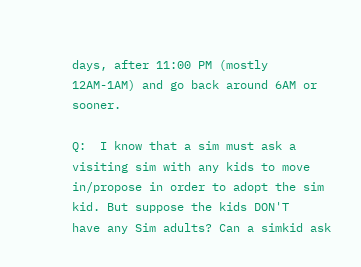days, after 11:00 PM (mostly
12AM-1AM) and go back around 6AM or sooner.

Q:  I know that a sim must ask a visiting sim with any kids to move
in/propose in order to adopt the sim kid. But suppose the kids DON'T
have any Sim adults? Can a simkid ask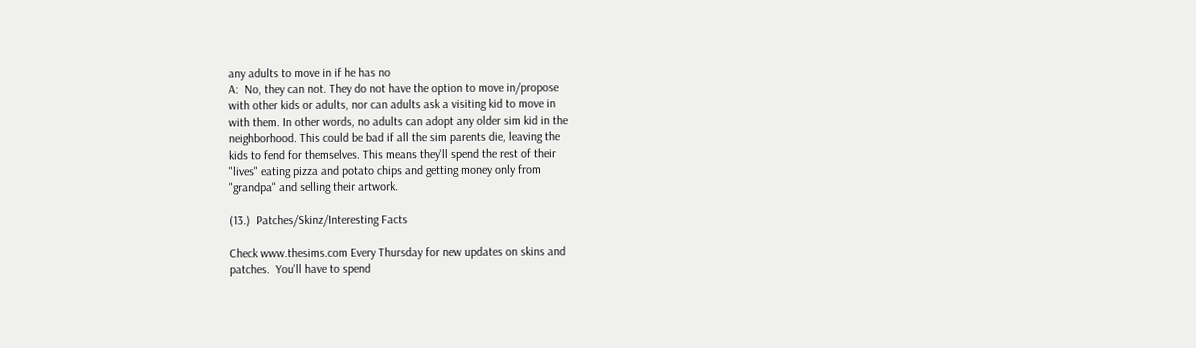any adults to move in if he has no
A:  No, they can not. They do not have the option to move in/propose
with other kids or adults, nor can adults ask a visiting kid to move in
with them. In other words, no adults can adopt any older sim kid in the
neighborhood. This could be bad if all the sim parents die, leaving the
kids to fend for themselves. This means they'll spend the rest of their
"lives" eating pizza and potato chips and getting money only from
"grandpa" and selling their artwork.

(13.)  Patches/Skinz/Interesting Facts

Check www.thesims.com Every Thursday for new updates on skins and
patches.  You'll have to spend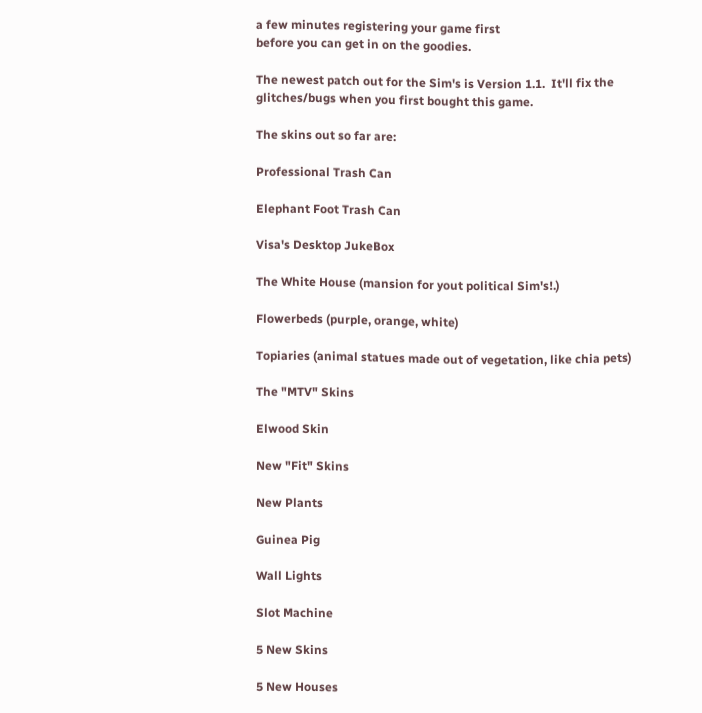a few minutes registering your game first
before you can get in on the goodies.

The newest patch out for the Sim's is Version 1.1.  It'll fix the
glitches/bugs when you first bought this game.

The skins out so far are:

Professional Trash Can

Elephant Foot Trash Can

Visa's Desktop JukeBox

The White House (mansion for yout political Sim's!.)

Flowerbeds (purple, orange, white)

Topiaries (animal statues made out of vegetation, like chia pets)

The "MTV" Skins

Elwood Skin

New "Fit" Skins

New Plants

Guinea Pig

Wall Lights

Slot Machine

5 New Skins

5 New Houses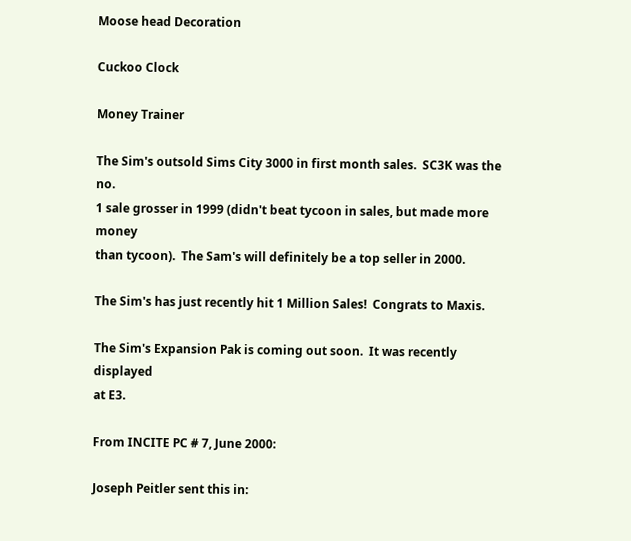Moose head Decoration

Cuckoo Clock

Money Trainer

The Sim's outsold Sims City 3000 in first month sales.  SC3K was the no.
1 sale grosser in 1999 (didn't beat tycoon in sales, but made more money
than tycoon).  The Sam's will definitely be a top seller in 2000.

The Sim's has just recently hit 1 Million Sales!  Congrats to Maxis.

The Sim's Expansion Pak is coming out soon.  It was recently displayed
at E3.

From INCITE PC # 7, June 2000:

Joseph Peitler sent this in: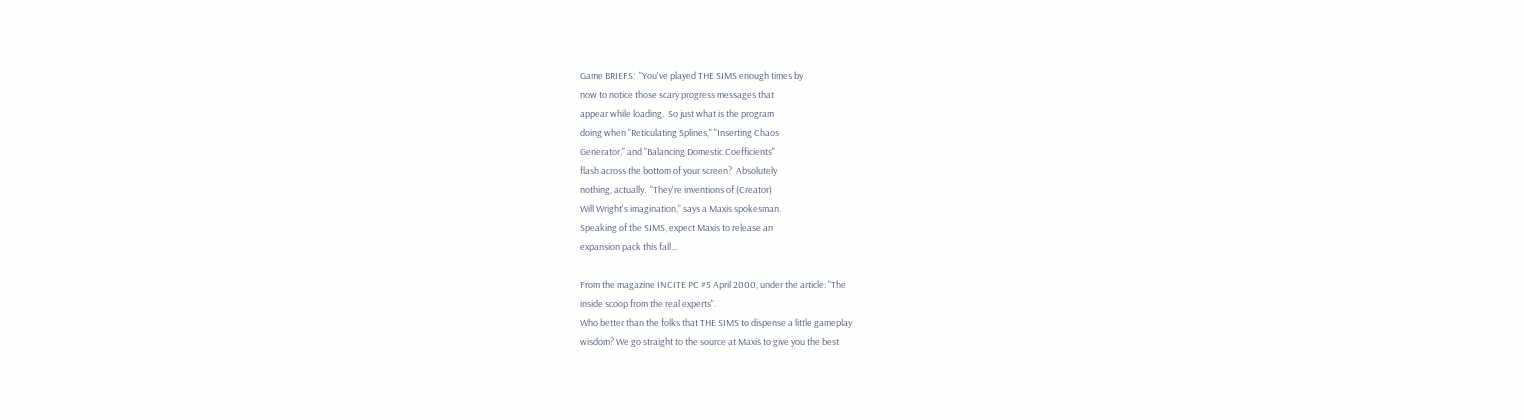Game BRIEFS:  "You've played THE SIMS enough times by
now to notice those scary progress messages that
appear while loading.  So just what is the program
doing when "Reticulating Splines," "Inserting Chaos
Generator," and "Balancing Domestic Coefficients"
flash across the bottom of your screen?  Absolutely
nothing, actually.  "They're inventions of (Creator)
Will Wright's imagination," says a Maxis spokesman.
Speaking of the SIMS, expect Maxis to release an
expansion pack this fall...

From the magazine INCITE PC #5 April 2000, under the article: "The
inside scoop from the real experts".
Who better than the folks that THE SIMS to dispense a little gameplay
wisdom? We go straight to the source at Maxis to give you the best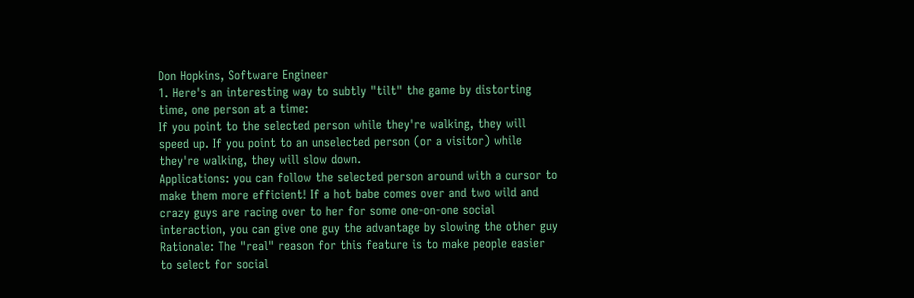Don Hopkins, Software Engineer
1. Here's an interesting way to subtly "tilt" the game by distorting
time, one person at a time:
If you point to the selected person while they're walking, they will
speed up. If you point to an unselected person (or a visitor) while
they're walking, they will slow down.
Applications: you can follow the selected person around with a cursor to
make them more efficient! If a hot babe comes over and two wild and
crazy guys are racing over to her for some one-on-one social
interaction, you can give one guy the advantage by slowing the other guy
Rationale: The "real" reason for this feature is to make people easier
to select for social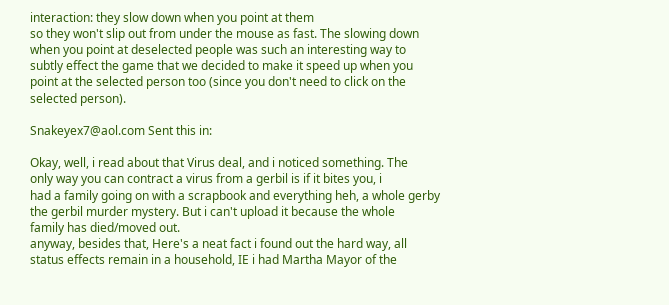interaction: they slow down when you point at them
so they won't slip out from under the mouse as fast. The slowing down
when you point at deselected people was such an interesting way to
subtly effect the game that we decided to make it speed up when you
point at the selected person too (since you don't need to click on the
selected person).

Snakeyex7@aol.com Sent this in:

Okay, well, i read about that Virus deal, and i noticed something. The
only way you can contract a virus from a gerbil is if it bites you, i
had a family going on with a scrapbook and everything heh, a whole gerby
the gerbil murder mystery. But i can't upload it because the whole
family has died/moved out.
anyway, besides that, Here's a neat fact i found out the hard way, all
status effects remain in a household, IE i had Martha Mayor of the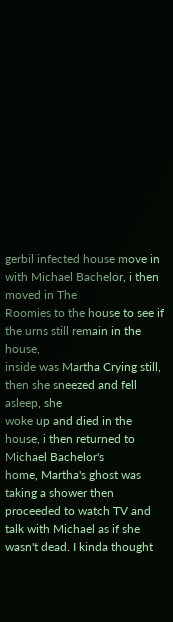gerbil infected house move in with Michael Bachelor, i then moved in The
Roomies to the house to see if the urns still remain in the house,
inside was Martha Crying still, then she sneezed and fell asleep, she
woke up and died in the house, i then returned to Michael Bachelor's
home, Martha's ghost was taking a shower then proceeded to watch TV and
talk with Michael as if she wasn't dead. I kinda thought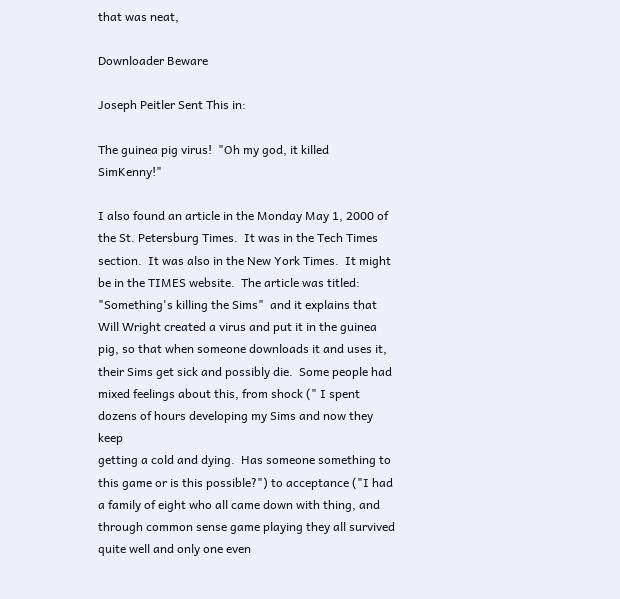that was neat,

Downloader Beware

Joseph Peitler Sent This in:

The guinea pig virus!  "Oh my god, it killed SimKenny!"

I also found an article in the Monday May 1, 2000 of
the St. Petersburg Times.  It was in the Tech Times
section.  It was also in the New York Times.  It might
be in the TIMES website.  The article was titled:
"Something's killing the Sims"  and it explains that
Will Wright created a virus and put it in the guinea
pig, so that when someone downloads it and uses it,
their Sims get sick and possibly die.  Some people had
mixed feelings about this, from shock (" I spent
dozens of hours developing my Sims and now they keep
getting a cold and dying.  Has someone something to
this game or is this possible?") to acceptance ("I had
a family of eight who all came down with thing, and
through common sense game playing they all survived
quite well and only one even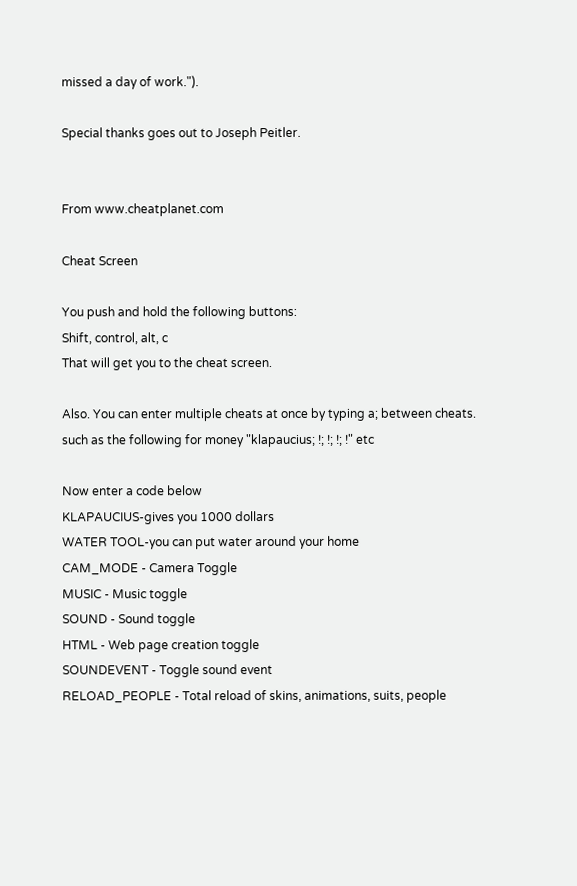missed a day of work.").

Special thanks goes out to Joseph Peitler.


From www.cheatplanet.com

Cheat Screen

You push and hold the following buttons:
Shift, control, alt, c
That will get you to the cheat screen.

Also. You can enter multiple cheats at once by typing a; between cheats.
such as the following for money "klapaucius; !; !; !; !" etc

Now enter a code below
KLAPAUCIUS-gives you 1000 dollars
WATER TOOL-you can put water around your home
CAM_MODE - Camera Toggle
MUSIC - Music toggle
SOUND - Sound toggle
HTML - Web page creation toggle
SOUNDEVENT - Toggle sound event
RELOAD_PEOPLE - Total reload of skins, animations, suits, people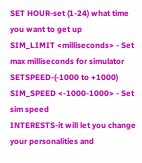SET HOUR-set (1-24) what time you want to get up
SIM_LIMIT <milliseconds> - Set max milliseconds for simulator
SETSPEED-(-1000 to +1000)
SIM_SPEED <-1000-1000> - Set sim speed
INTERESTS-it will let you change your personalities and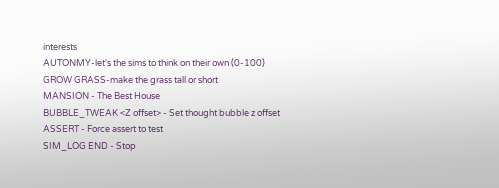interests
AUTONMY-let's the sims to think on their own (0-100)
GROW GRASS-make the grass tall or short
MANSION - The Best House
BUBBLE_TWEAK <Z offset> - Set thought bubble z offset
ASSERT - Force assert to test
SIM_LOG END - Stop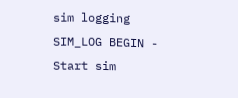sim logging
SIM_LOG BEGIN - Start sim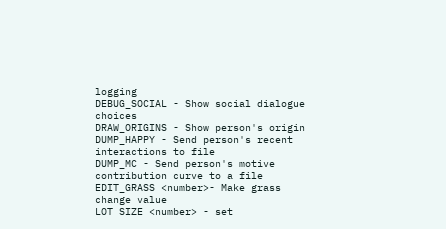logging
DEBUG_SOCIAL - Show social dialogue choices
DRAW_ORIGINS - Show person's origin
DUMP_HAPPY - Send person's recent interactions to file
DUMP_MC - Send person's motive contribution curve to a file
EDIT_GRASS <number>- Make grass change value
LOT SIZE <number> - set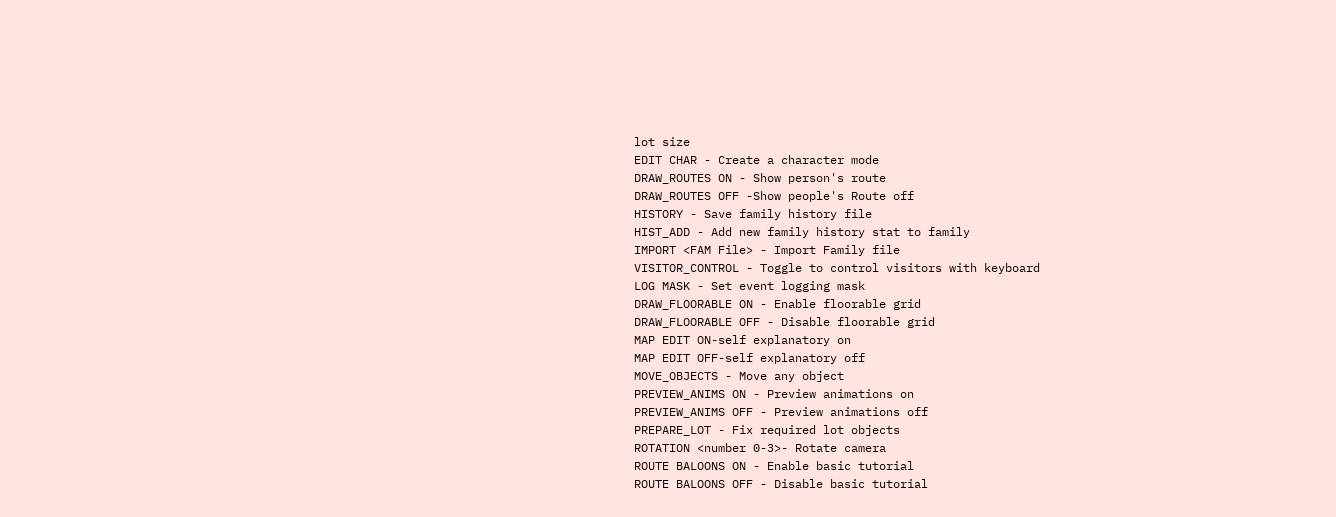lot size
EDIT CHAR - Create a character mode
DRAW_ROUTES ON - Show person's route
DRAW_ROUTES OFF -Show people's Route off
HISTORY - Save family history file
HIST_ADD - Add new family history stat to family
IMPORT <FAM File> - Import Family file
VISITOR_CONTROL - Toggle to control visitors with keyboard
LOG MASK - Set event logging mask
DRAW_FLOORABLE ON - Enable floorable grid
DRAW_FLOORABLE OFF - Disable floorable grid
MAP EDIT ON-self explanatory on
MAP EDIT OFF-self explanatory off
MOVE_OBJECTS - Move any object
PREVIEW_ANIMS ON - Preview animations on
PREVIEW_ANIMS OFF - Preview animations off
PREPARE_LOT - Fix required lot objects
ROTATION <number 0-3>- Rotate camera
ROUTE BALOONS ON - Enable basic tutorial
ROUTE BALOONS OFF - Disable basic tutorial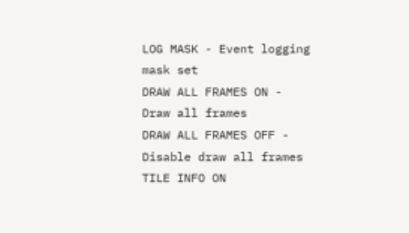LOG MASK - Event logging mask set
DRAW ALL FRAMES ON - Draw all frames
DRAW ALL FRAMES OFF - Disable draw all frames
TILE INFO ON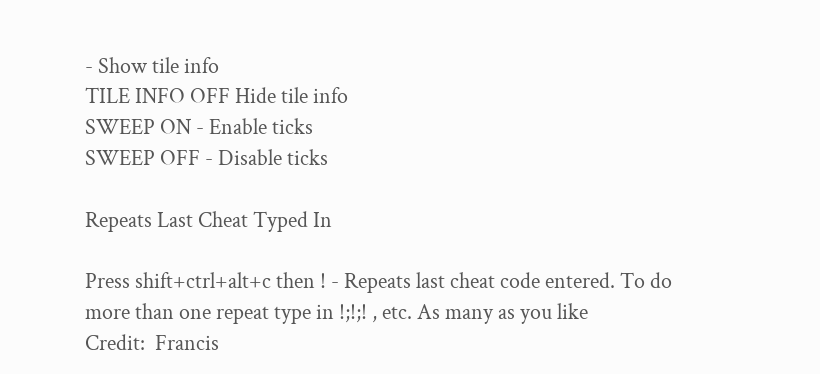- Show tile info
TILE INFO OFF Hide tile info
SWEEP ON - Enable ticks
SWEEP OFF - Disable ticks

Repeats Last Cheat Typed In

Press shift+ctrl+alt+c then ! - Repeats last cheat code entered. To do
more than one repeat type in !;!;! , etc. As many as you like
Credit:  Francis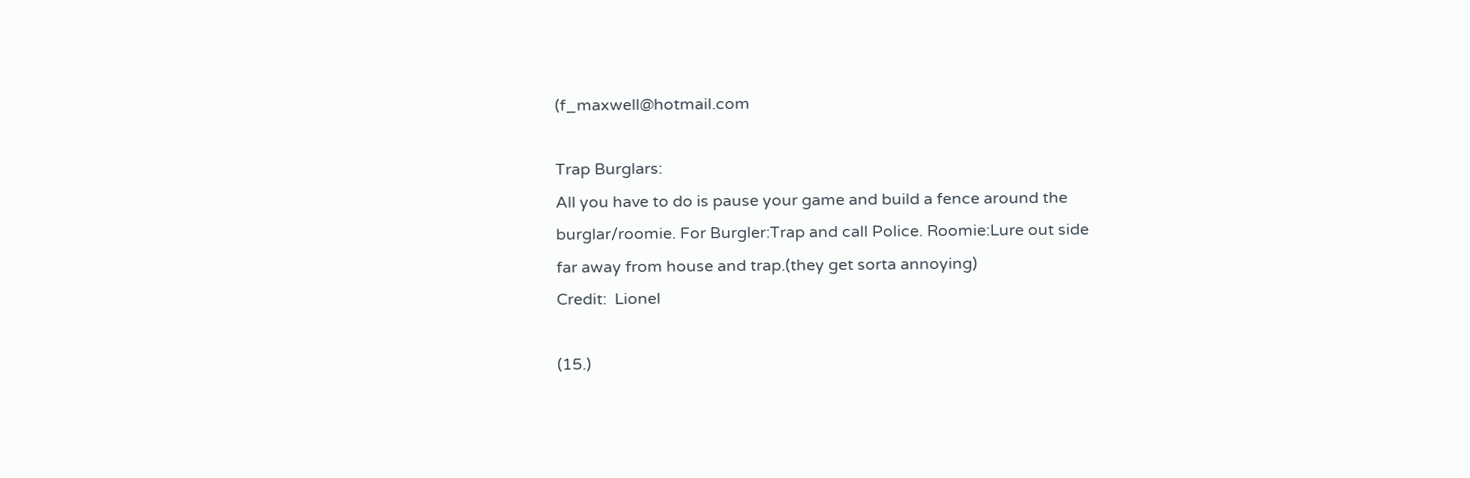(f_maxwell@hotmail.com

Trap Burglars:
All you have to do is pause your game and build a fence around the
burglar/roomie. For Burgler:Trap and call Police. Roomie:Lure out side
far away from house and trap.(they get sorta annoying)
Credit:  Lionel

(15.)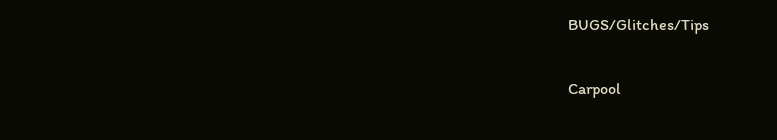BUGS/Glitches/Tips

Carpool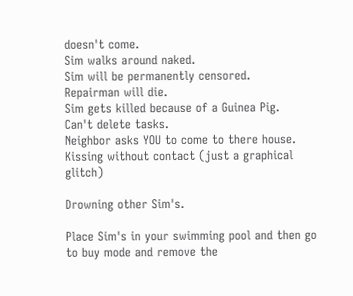doesn't come.
Sim walks around naked.
Sim will be permanently censored.
Repairman will die.
Sim gets killed because of a Guinea Pig.
Can't delete tasks.
Neighbor asks YOU to come to there house.
Kissing without contact (just a graphical glitch)

Drowning other Sim's.

Place Sim's in your swimming pool and then go to buy mode and remove the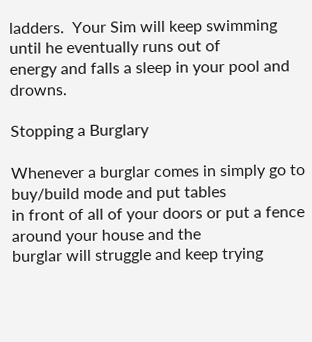ladders.  Your Sim will keep swimming until he eventually runs out of
energy and falls a sleep in your pool and drowns.

Stopping a Burglary

Whenever a burglar comes in simply go to buy/build mode and put tables
in front of all of your doors or put a fence around your house and the
burglar will struggle and keep trying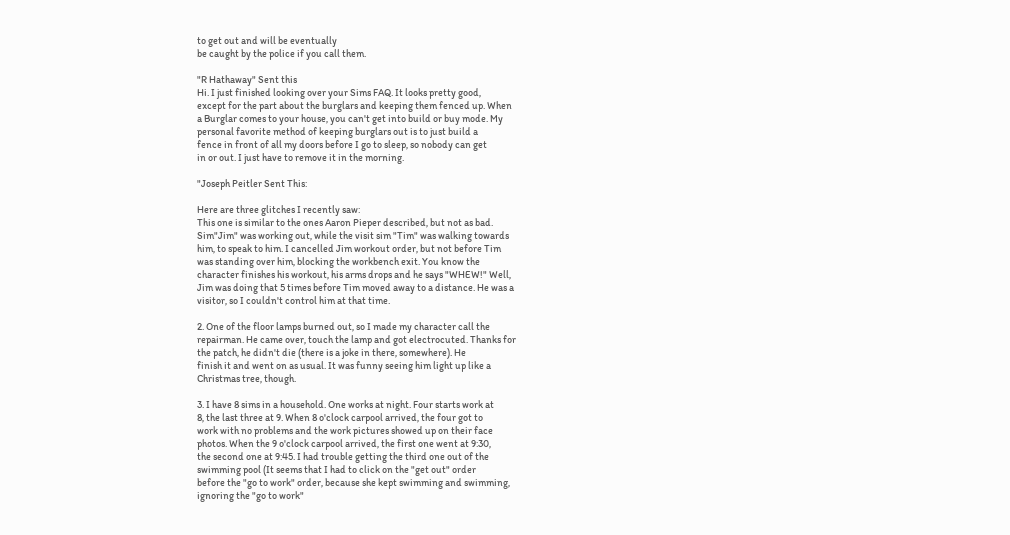to get out and will be eventually
be caught by the police if you call them.

"R Hathaway" Sent this
Hi. I just finished looking over your Sims FAQ. It looks pretty good,
except for the part about the burglars and keeping them fenced up. When
a Burglar comes to your house, you can't get into build or buy mode. My
personal favorite method of keeping burglars out is to just build a
fence in front of all my doors before I go to sleep, so nobody can get
in or out. I just have to remove it in the morning.

"Joseph Peitler Sent This:

Here are three glitches I recently saw:
This one is similar to the ones Aaron Pieper described, but not as bad.
Sim"Jim" was working out, while the visit sim "Tim" was walking towards
him, to speak to him. I cancelled Jim workout order, but not before Tim
was standing over him, blocking the workbench exit. You know the
character finishes his workout, his arms drops and he says "WHEW!" Well,
Jim was doing that 5 times before Tim moved away to a distance. He was a
visitor, so I couldn't control him at that time.

2. One of the floor lamps burned out, so I made my character call the
repairman. He came over, touch the lamp and got electrocuted. Thanks for
the patch, he didn't die (there is a joke in there, somewhere). He
finish it and went on as usual. It was funny seeing him light up like a
Christmas tree, though.

3. I have 8 sims in a household. One works at night. Four starts work at
8, the last three at 9. When 8 o'clock carpool arrived, the four got to
work with no problems and the work pictures showed up on their face
photos. When the 9 o'clock carpool arrived, the first one went at 9:30,
the second one at 9:45. I had trouble getting the third one out of the
swimming pool (It seems that I had to click on the "get out" order
before the "go to work" order, because she kept swimming and swimming,
ignoring the "go to work"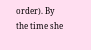order). By the time she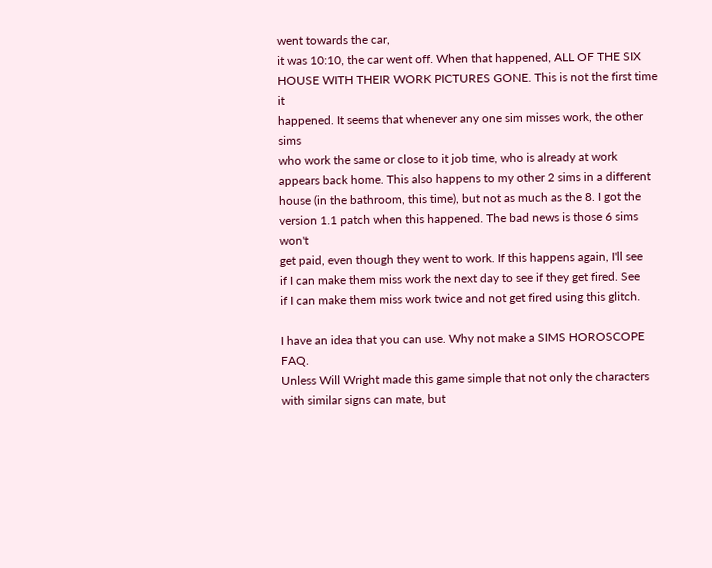went towards the car,
it was 10:10, the car went off. When that happened, ALL OF THE SIX
HOUSE WITH THEIR WORK PICTURES GONE. This is not the first time it
happened. It seems that whenever any one sim misses work, the other sims
who work the same or close to it job time, who is already at work
appears back home. This also happens to my other 2 sims in a different
house (in the bathroom, this time), but not as much as the 8. I got the
version 1.1 patch when this happened. The bad news is those 6 sims won't
get paid, even though they went to work. If this happens again, I'll see
if I can make them miss work the next day to see if they get fired. See
if I can make them miss work twice and not get fired using this glitch.

I have an idea that you can use. Why not make a SIMS HOROSCOPE FAQ.
Unless Will Wright made this game simple that not only the characters
with similar signs can mate, but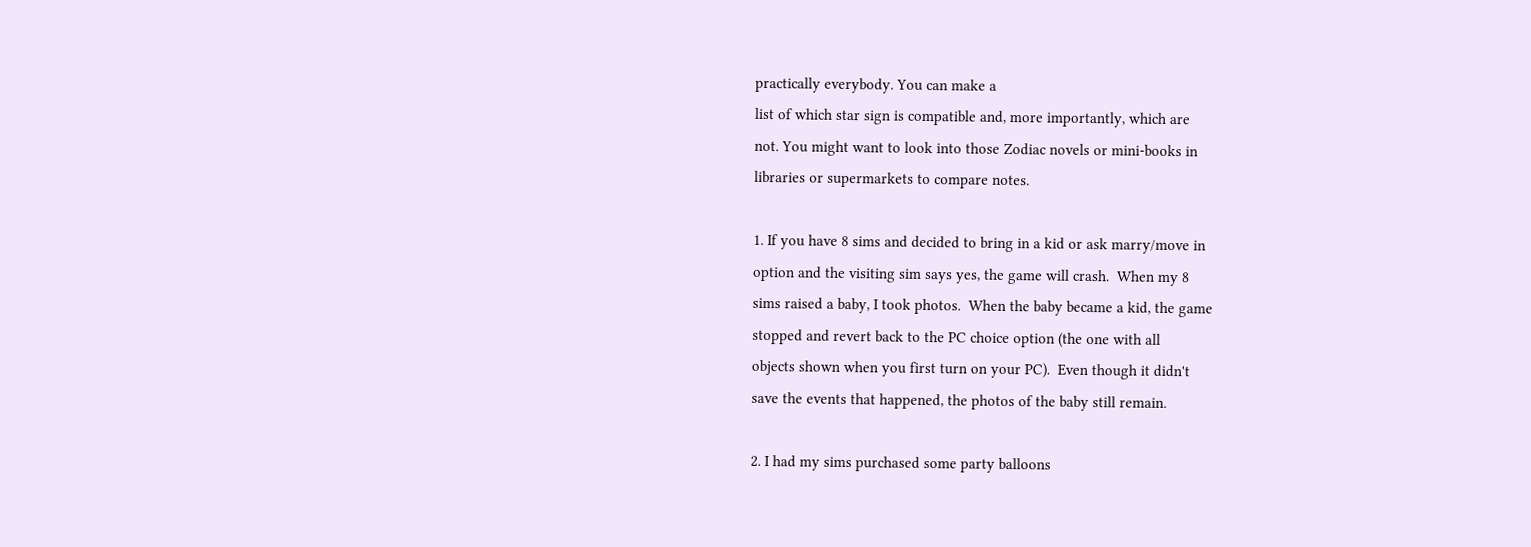practically everybody. You can make a
list of which star sign is compatible and, more importantly, which are
not. You might want to look into those Zodiac novels or mini-books in
libraries or supermarkets to compare notes.

1. If you have 8 sims and decided to bring in a kid or ask marry/move in
option and the visiting sim says yes, the game will crash.  When my 8
sims raised a baby, I took photos.  When the baby became a kid, the game
stopped and revert back to the PC choice option (the one with all
objects shown when you first turn on your PC).  Even though it didn't
save the events that happened, the photos of the baby still remain.

2. I had my sims purchased some party balloons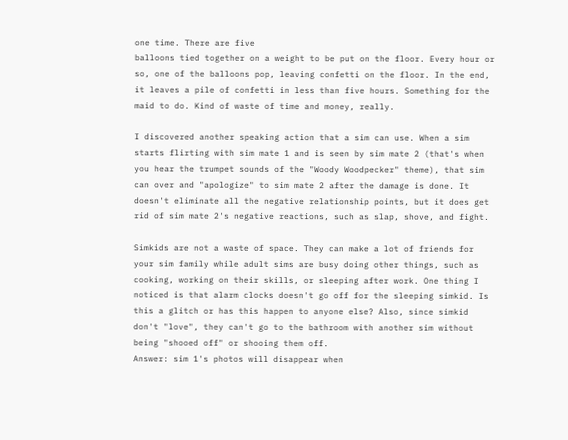one time. There are five
balloons tied together on a weight to be put on the floor. Every hour or
so, one of the balloons pop, leaving confetti on the floor. In the end,
it leaves a pile of confetti in less than five hours. Something for the
maid to do. Kind of waste of time and money, really.

I discovered another speaking action that a sim can use. When a sim
starts flirting with sim mate 1 and is seen by sim mate 2 (that's when
you hear the trumpet sounds of the "Woody Woodpecker" theme), that sim
can over and "apologize" to sim mate 2 after the damage is done. It
doesn't eliminate all the negative relationship points, but it does get
rid of sim mate 2's negative reactions, such as slap, shove, and fight.

Simkids are not a waste of space. They can make a lot of friends for
your sim family while adult sims are busy doing other things, such as
cooking, working on their skills, or sleeping after work. One thing I
noticed is that alarm clocks doesn't go off for the sleeping simkid. Is
this a glitch or has this happen to anyone else? Also, since simkid
don't "love", they can't go to the bathroom with another sim without
being "shooed off" or shooing them off.
Answer: sim 1's photos will disappear when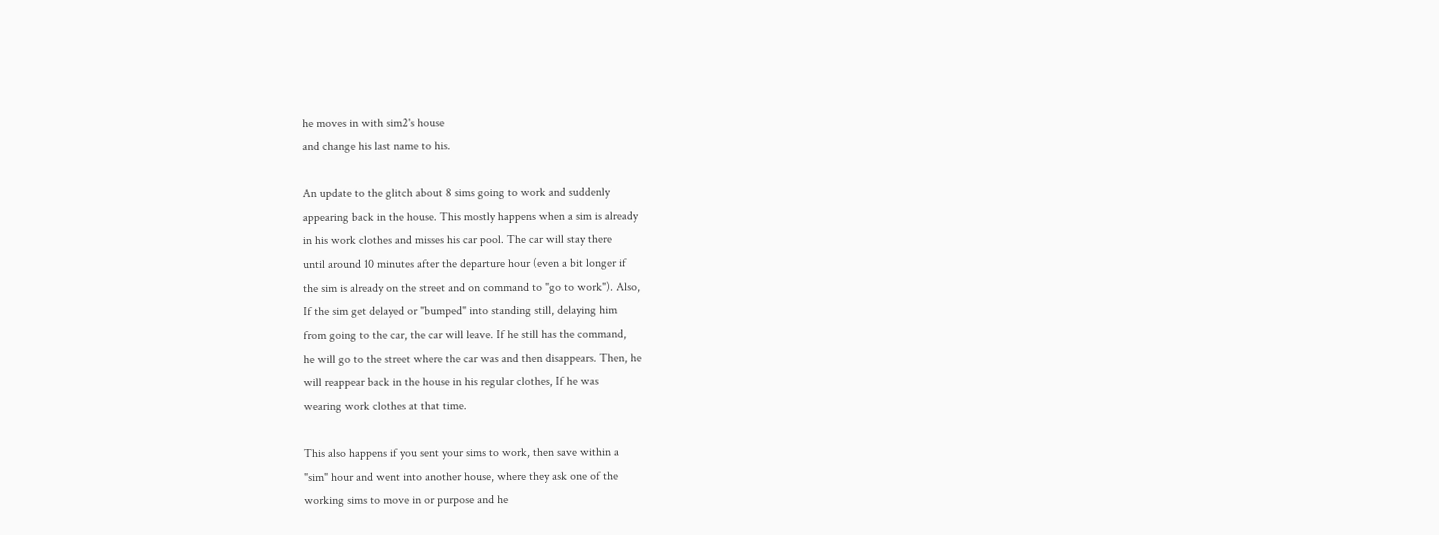he moves in with sim2's house
and change his last name to his.

An update to the glitch about 8 sims going to work and suddenly
appearing back in the house. This mostly happens when a sim is already
in his work clothes and misses his car pool. The car will stay there
until around 10 minutes after the departure hour (even a bit longer if
the sim is already on the street and on command to "go to work"). Also,
If the sim get delayed or "bumped" into standing still, delaying him
from going to the car, the car will leave. If he still has the command,
he will go to the street where the car was and then disappears. Then, he
will reappear back in the house in his regular clothes, If he was
wearing work clothes at that time.

This also happens if you sent your sims to work, then save within a
"sim" hour and went into another house, where they ask one of the
working sims to move in or purpose and he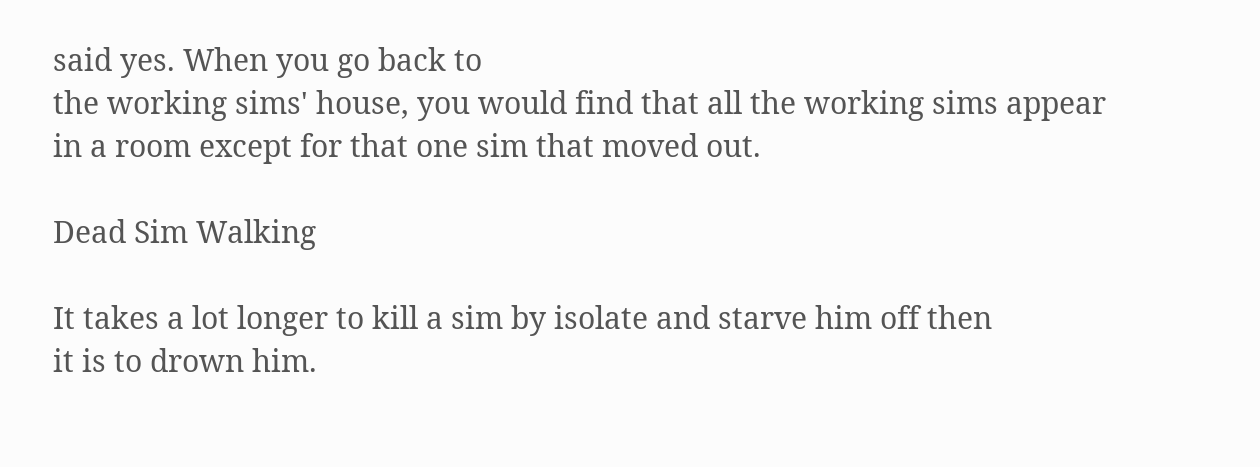said yes. When you go back to
the working sims' house, you would find that all the working sims appear
in a room except for that one sim that moved out.

Dead Sim Walking

It takes a lot longer to kill a sim by isolate and starve him off then
it is to drown him.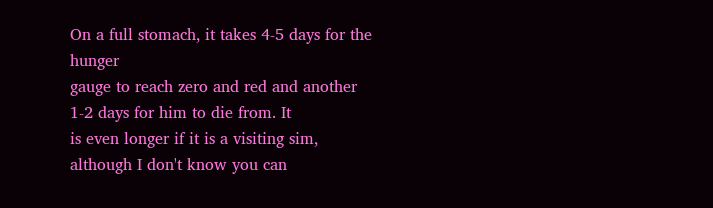On a full stomach, it takes 4-5 days for the hunger
gauge to reach zero and red and another 1-2 days for him to die from. It
is even longer if it is a visiting sim, although I don't know you can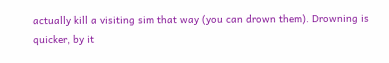actually kill a visiting sim that way (you can drown them). Drowning is
quicker, by it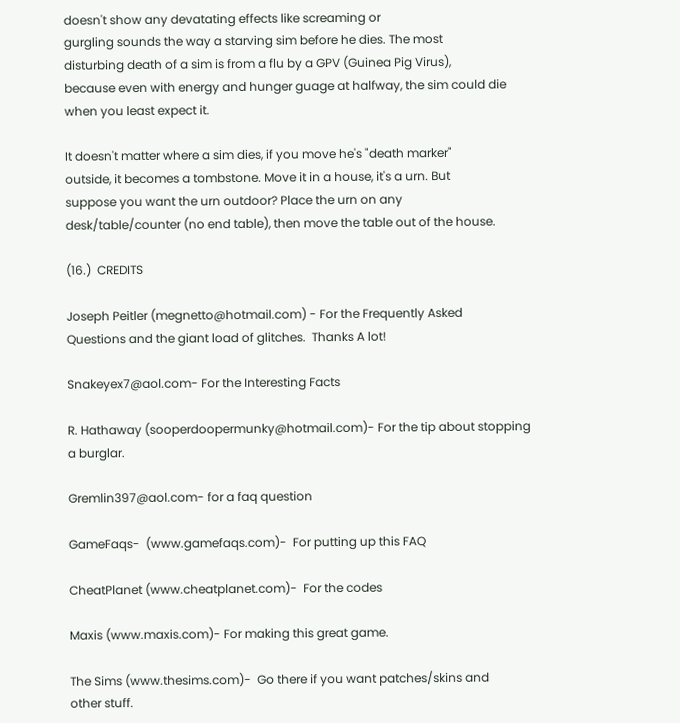doesn't show any devatating effects like screaming or
gurgling sounds the way a starving sim before he dies. The most
disturbing death of a sim is from a flu by a GPV (Guinea Pig Virus),
because even with energy and hunger guage at halfway, the sim could die
when you least expect it.

It doesn't matter where a sim dies, if you move he's "death marker"
outside, it becomes a tombstone. Move it in a house, it's a urn. But
suppose you want the urn outdoor? Place the urn on any
desk/table/counter (no end table), then move the table out of the house.

(16.)  CREDITS

Joseph Peitler (megnetto@hotmail.com) - For the Frequently Asked
Questions and the giant load of glitches.  Thanks A lot!

Snakeyex7@aol.com- For the Interesting Facts

R. Hathaway (sooperdoopermunky@hotmail.com)- For the tip about stopping
a burglar.

Gremlin397@aol.com- for a faq question

GameFaqs-  (www.gamefaqs.com)-  For putting up this FAQ

CheatPlanet (www.cheatplanet.com)-  For the codes

Maxis (www.maxis.com)- For making this great game.

The Sims (www.thesims.com)-  Go there if you want patches/skins and
other stuff.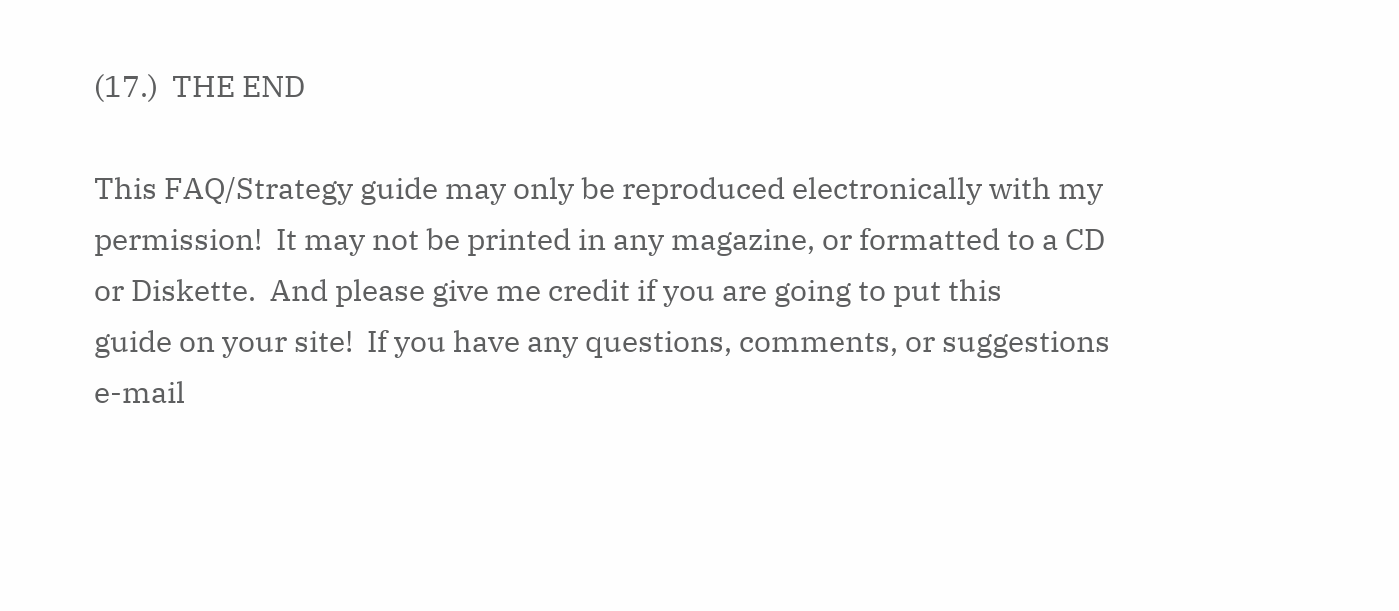(17.)  THE END

This FAQ/Strategy guide may only be reproduced electronically with my
permission!  It may not be printed in any magazine, or formatted to a CD
or Diskette.  And please give me credit if you are going to put this
guide on your site!  If you have any questions, comments, or suggestions
e-mail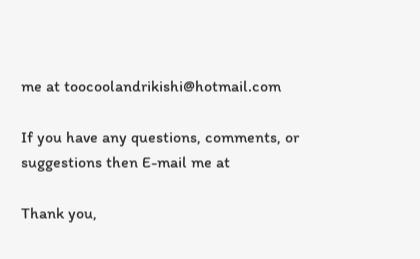me at toocoolandrikishi@hotmail.com

If you have any questions, comments, or suggestions then E-mail me at

Thank you,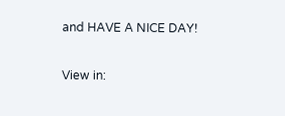and HAVE A NICE DAY!

View in: